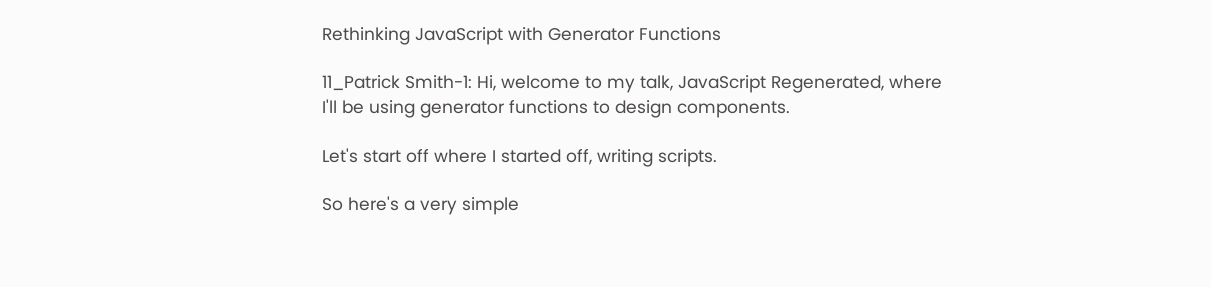Rethinking JavaScript with Generator Functions

11_Patrick Smith-1: Hi, welcome to my talk, JavaScript Regenerated, where I'll be using generator functions to design components.

Let's start off where I started off, writing scripts.

So here's a very simple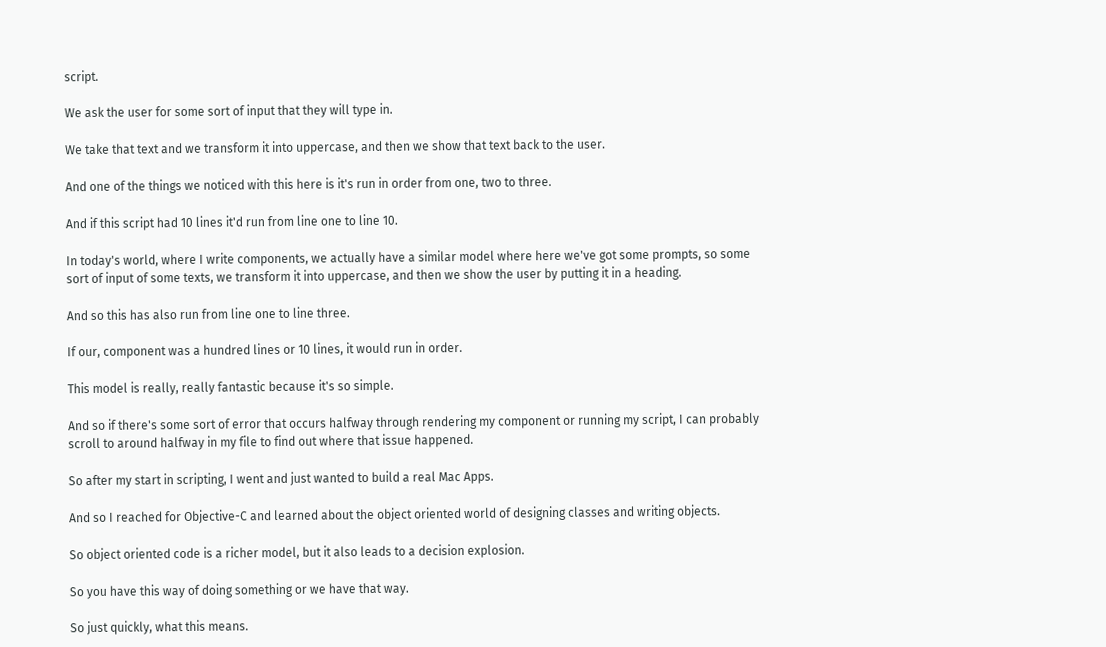script.

We ask the user for some sort of input that they will type in.

We take that text and we transform it into uppercase, and then we show that text back to the user.

And one of the things we noticed with this here is it's run in order from one, two to three.

And if this script had 10 lines it'd run from line one to line 10.

In today's world, where I write components, we actually have a similar model where here we've got some prompts, so some sort of input of some texts, we transform it into uppercase, and then we show the user by putting it in a heading.

And so this has also run from line one to line three.

If our, component was a hundred lines or 10 lines, it would run in order.

This model is really, really fantastic because it's so simple.

And so if there's some sort of error that occurs halfway through rendering my component or running my script, I can probably scroll to around halfway in my file to find out where that issue happened.

So after my start in scripting, I went and just wanted to build a real Mac Apps.

And so I reached for Objective-C and learned about the object oriented world of designing classes and writing objects.

So object oriented code is a richer model, but it also leads to a decision explosion.

So you have this way of doing something or we have that way.

So just quickly, what this means.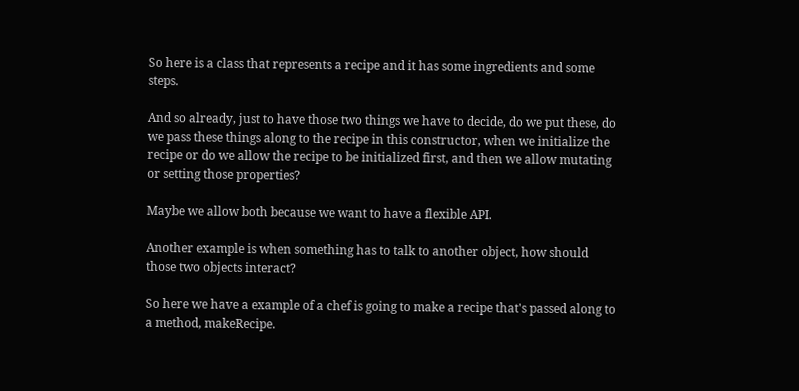So here is a class that represents a recipe and it has some ingredients and some steps.

And so already, just to have those two things we have to decide, do we put these, do we pass these things along to the recipe in this constructor, when we initialize the recipe or do we allow the recipe to be initialized first, and then we allow mutating or setting those properties?

Maybe we allow both because we want to have a flexible API.

Another example is when something has to talk to another object, how should those two objects interact?

So here we have a example of a chef is going to make a recipe that's passed along to a method, makeRecipe.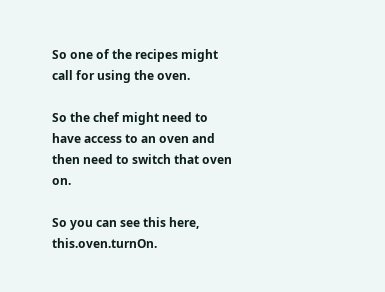So one of the recipes might call for using the oven.

So the chef might need to have access to an oven and then need to switch that oven on.

So you can see this here, this.oven.turnOn.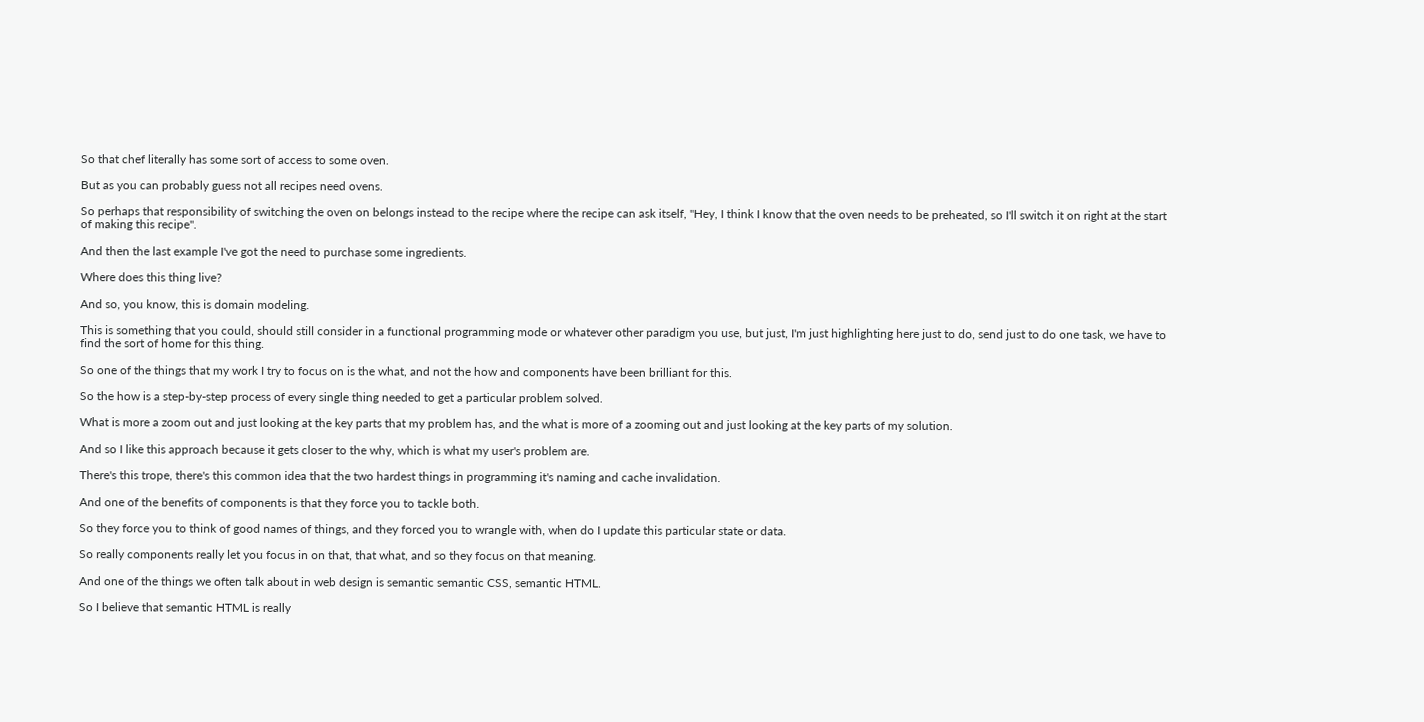So that chef literally has some sort of access to some oven.

But as you can probably guess not all recipes need ovens.

So perhaps that responsibility of switching the oven on belongs instead to the recipe where the recipe can ask itself, "Hey, I think I know that the oven needs to be preheated, so I'll switch it on right at the start of making this recipe".

And then the last example I've got the need to purchase some ingredients.

Where does this thing live?

And so, you know, this is domain modeling.

This is something that you could, should still consider in a functional programming mode or whatever other paradigm you use, but just, I'm just highlighting here just to do, send just to do one task, we have to find the sort of home for this thing.

So one of the things that my work I try to focus on is the what, and not the how and components have been brilliant for this.

So the how is a step-by-step process of every single thing needed to get a particular problem solved.

What is more a zoom out and just looking at the key parts that my problem has, and the what is more of a zooming out and just looking at the key parts of my solution.

And so I like this approach because it gets closer to the why, which is what my user's problem are.

There's this trope, there's this common idea that the two hardest things in programming it's naming and cache invalidation.

And one of the benefits of components is that they force you to tackle both.

So they force you to think of good names of things, and they forced you to wrangle with, when do I update this particular state or data.

So really components really let you focus in on that, that what, and so they focus on that meaning.

And one of the things we often talk about in web design is semantic semantic CSS, semantic HTML.

So I believe that semantic HTML is really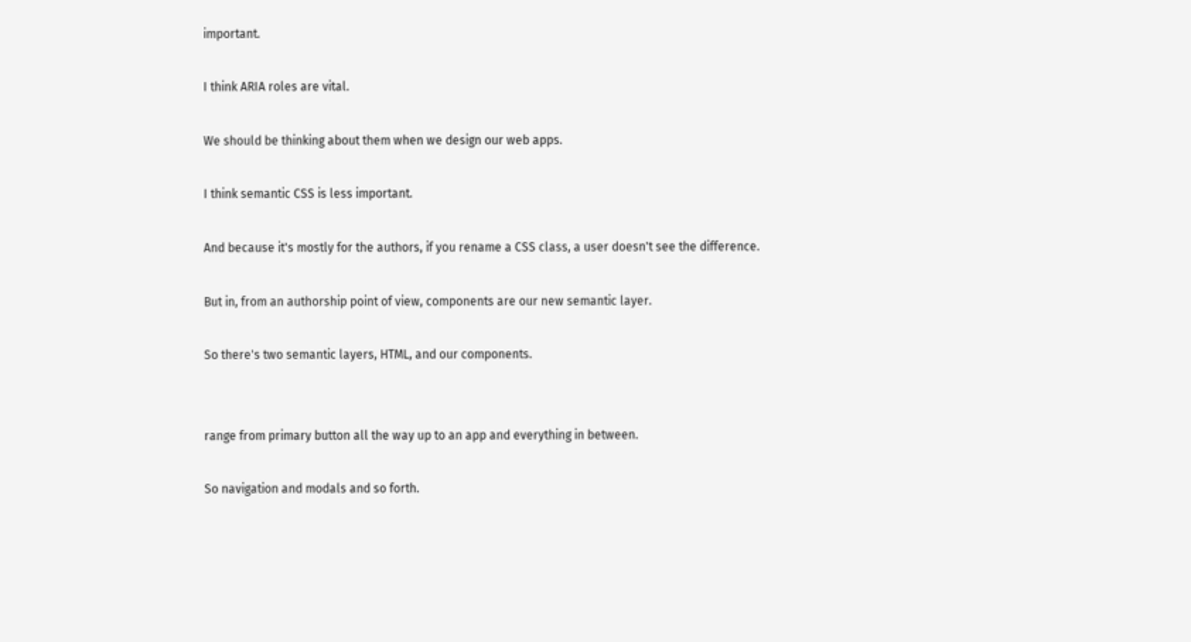important.

I think ARIA roles are vital.

We should be thinking about them when we design our web apps.

I think semantic CSS is less important.

And because it's mostly for the authors, if you rename a CSS class, a user doesn't see the difference.

But in, from an authorship point of view, components are our new semantic layer.

So there's two semantic layers, HTML, and our components.


range from primary button all the way up to an app and everything in between.

So navigation and modals and so forth.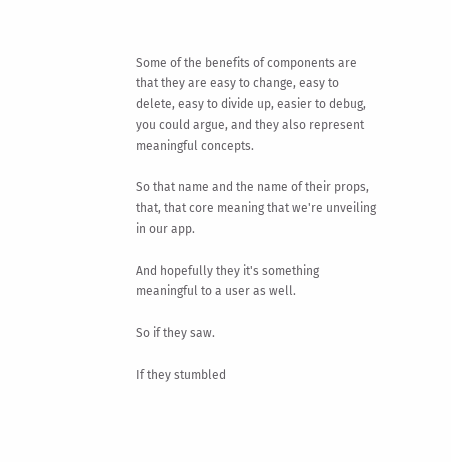Some of the benefits of components are that they are easy to change, easy to delete, easy to divide up, easier to debug, you could argue, and they also represent meaningful concepts.

So that name and the name of their props, that, that core meaning that we're unveiling in our app.

And hopefully they it's something meaningful to a user as well.

So if they saw.

If they stumbled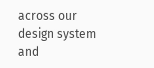across our design system and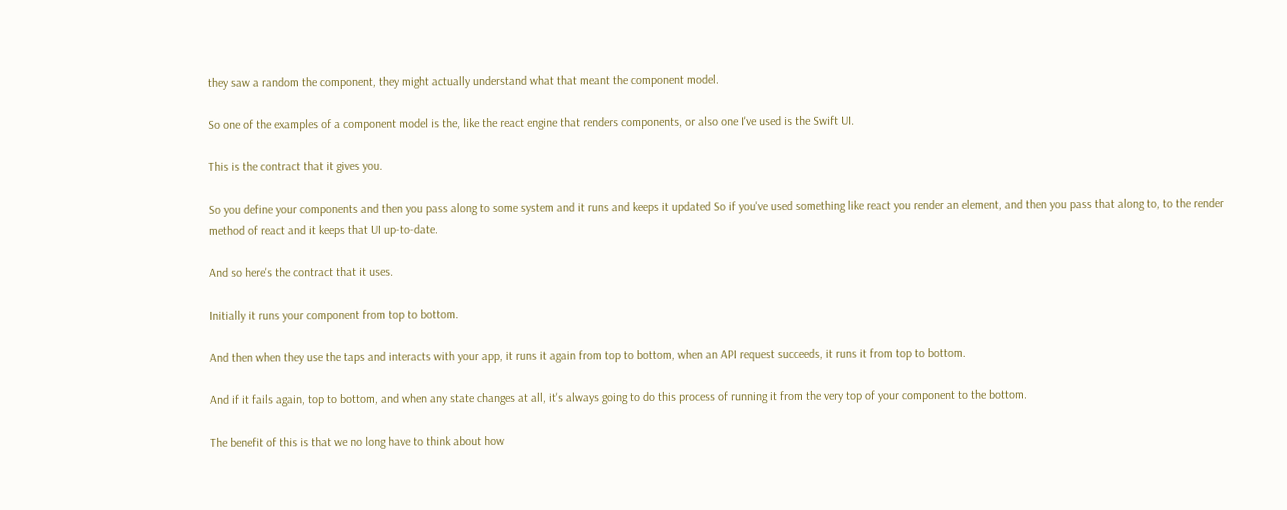they saw a random the component, they might actually understand what that meant the component model.

So one of the examples of a component model is the, like the react engine that renders components, or also one I've used is the Swift UI.

This is the contract that it gives you.

So you define your components and then you pass along to some system and it runs and keeps it updated So if you've used something like react you render an element, and then you pass that along to, to the render method of react and it keeps that UI up-to-date.

And so here's the contract that it uses.

Initially it runs your component from top to bottom.

And then when they use the taps and interacts with your app, it runs it again from top to bottom, when an API request succeeds, it runs it from top to bottom.

And if it fails again, top to bottom, and when any state changes at all, it's always going to do this process of running it from the very top of your component to the bottom.

The benefit of this is that we no long have to think about how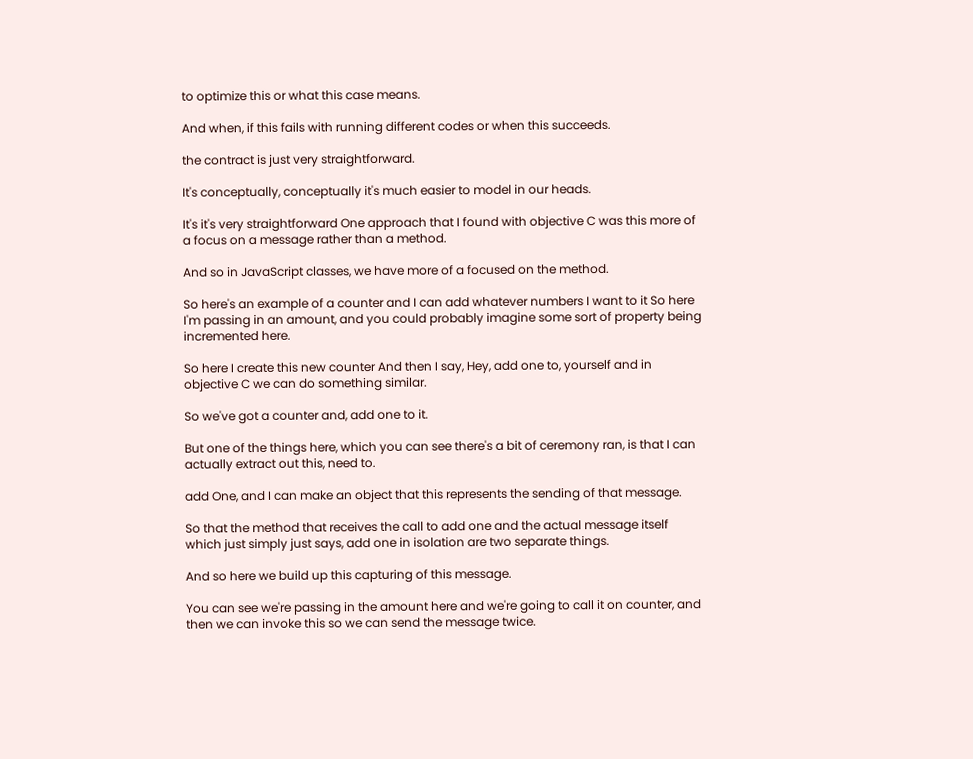to optimize this or what this case means.

And when, if this fails with running different codes or when this succeeds.

the contract is just very straightforward.

It's conceptually, conceptually it's much easier to model in our heads.

It's it's very straightforward One approach that I found with objective C was this more of a focus on a message rather than a method.

And so in JavaScript classes, we have more of a focused on the method.

So here's an example of a counter and I can add whatever numbers I want to it So here I'm passing in an amount, and you could probably imagine some sort of property being incremented here.

So here I create this new counter And then I say, Hey, add one to, yourself and in objective C we can do something similar.

So we've got a counter and, add one to it.

But one of the things here, which you can see there's a bit of ceremony ran, is that I can actually extract out this, need to.

add One, and I can make an object that this represents the sending of that message.

So that the method that receives the call to add one and the actual message itself which just simply just says, add one in isolation are two separate things.

And so here we build up this capturing of this message.

You can see we're passing in the amount here and we're going to call it on counter, and then we can invoke this so we can send the message twice.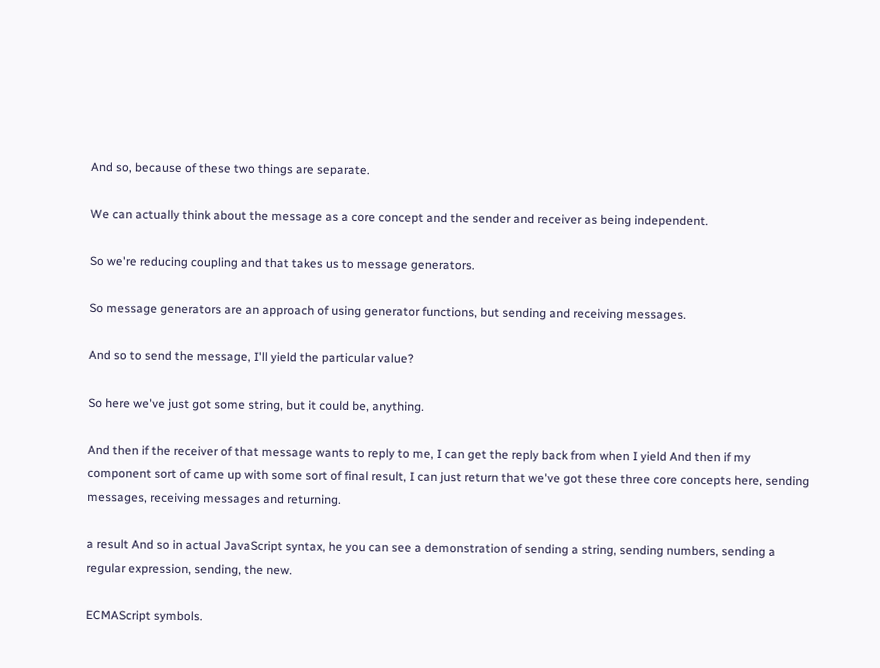And so, because of these two things are separate.

We can actually think about the message as a core concept and the sender and receiver as being independent.

So we're reducing coupling and that takes us to message generators.

So message generators are an approach of using generator functions, but sending and receiving messages.

And so to send the message, I'll yield the particular value?

So here we've just got some string, but it could be, anything.

And then if the receiver of that message wants to reply to me, I can get the reply back from when I yield And then if my component sort of came up with some sort of final result, I can just return that we've got these three core concepts here, sending messages, receiving messages and returning.

a result And so in actual JavaScript syntax, he you can see a demonstration of sending a string, sending numbers, sending a regular expression, sending, the new.

ECMAScript symbols.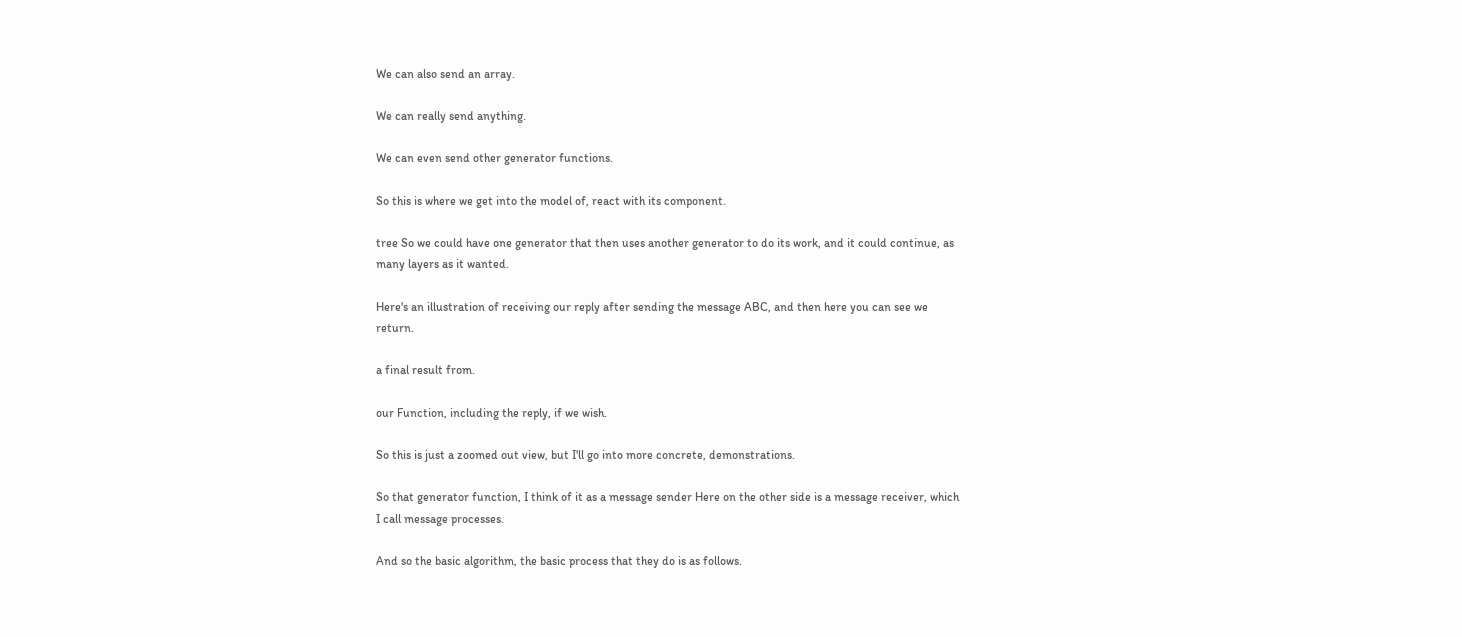We can also send an array.

We can really send anything.

We can even send other generator functions.

So this is where we get into the model of, react with its component.

tree So we could have one generator that then uses another generator to do its work, and it could continue, as many layers as it wanted.

Here's an illustration of receiving our reply after sending the message ABC, and then here you can see we return.

a final result from.

our Function, including the reply, if we wish.

So this is just a zoomed out view, but I'll go into more concrete, demonstrations.

So that generator function, I think of it as a message sender Here on the other side is a message receiver, which I call message processes.

And so the basic algorithm, the basic process that they do is as follows.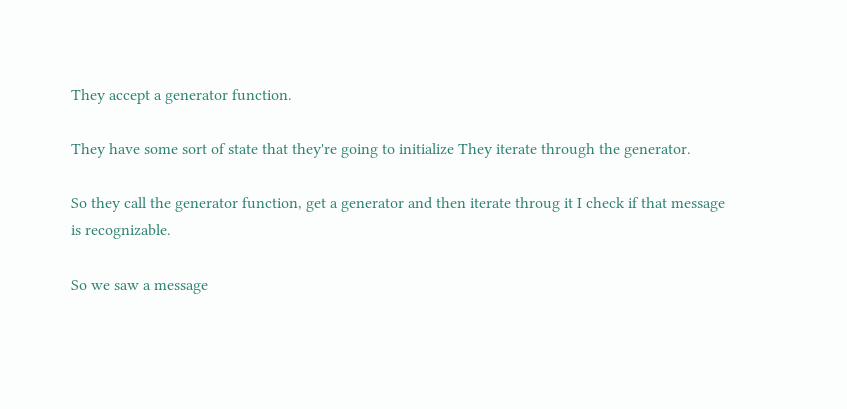They accept a generator function.

They have some sort of state that they're going to initialize They iterate through the generator.

So they call the generator function, get a generator and then iterate throug it I check if that message is recognizable.

So we saw a message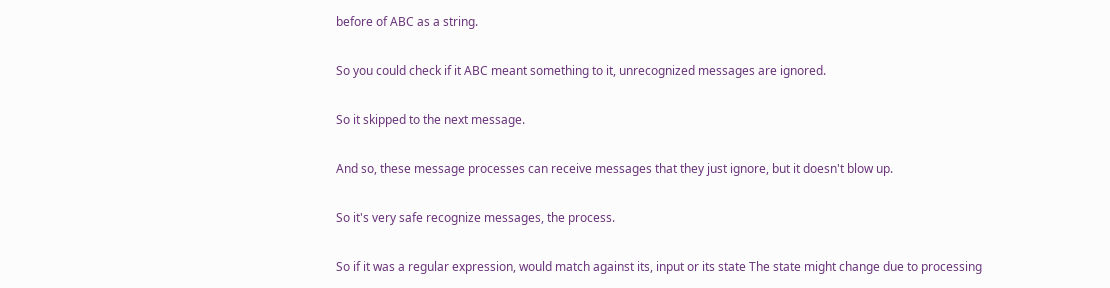before of ABC as a string.

So you could check if it ABC meant something to it, unrecognized messages are ignored.

So it skipped to the next message.

And so, these message processes can receive messages that they just ignore, but it doesn't blow up.

So it's very safe recognize messages, the process.

So if it was a regular expression, would match against its, input or its state The state might change due to processing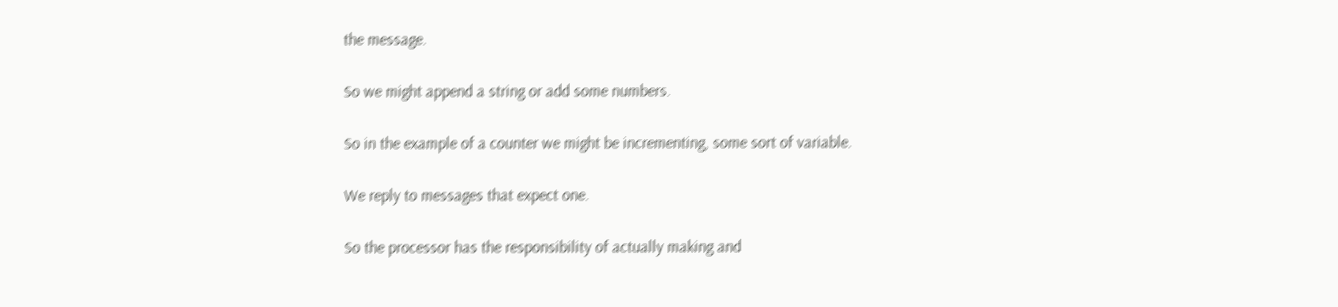the message.

So we might append a string or add some numbers.

So in the example of a counter we might be incrementing, some sort of variable.

We reply to messages that expect one.

So the processor has the responsibility of actually making and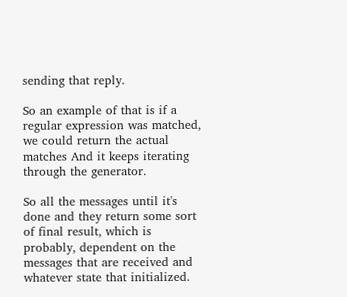sending that reply.

So an example of that is if a regular expression was matched, we could return the actual matches And it keeps iterating through the generator.

So all the messages until it's done and they return some sort of final result, which is probably, dependent on the messages that are received and whatever state that initialized.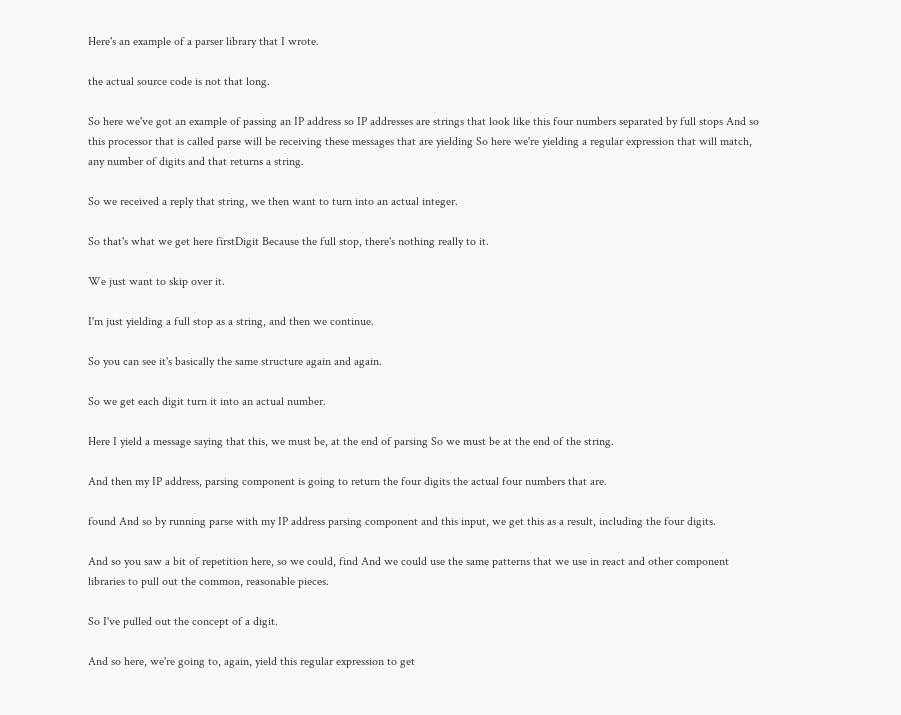Here's an example of a parser library that I wrote.

the actual source code is not that long.

So here we've got an example of passing an IP address so IP addresses are strings that look like this four numbers separated by full stops And so this processor that is called parse will be receiving these messages that are yielding So here we're yielding a regular expression that will match, any number of digits and that returns a string.

So we received a reply that string, we then want to turn into an actual integer.

So that's what we get here firstDigit Because the full stop, there's nothing really to it.

We just want to skip over it.

I'm just yielding a full stop as a string, and then we continue.

So you can see it's basically the same structure again and again.

So we get each digit turn it into an actual number.

Here I yield a message saying that this, we must be, at the end of parsing So we must be at the end of the string.

And then my IP address, parsing component is going to return the four digits the actual four numbers that are.

found And so by running parse with my IP address parsing component and this input, we get this as a result, including the four digits.

And so you saw a bit of repetition here, so we could, find And we could use the same patterns that we use in react and other component libraries to pull out the common, reasonable pieces.

So I've pulled out the concept of a digit.

And so here, we're going to, again, yield this regular expression to get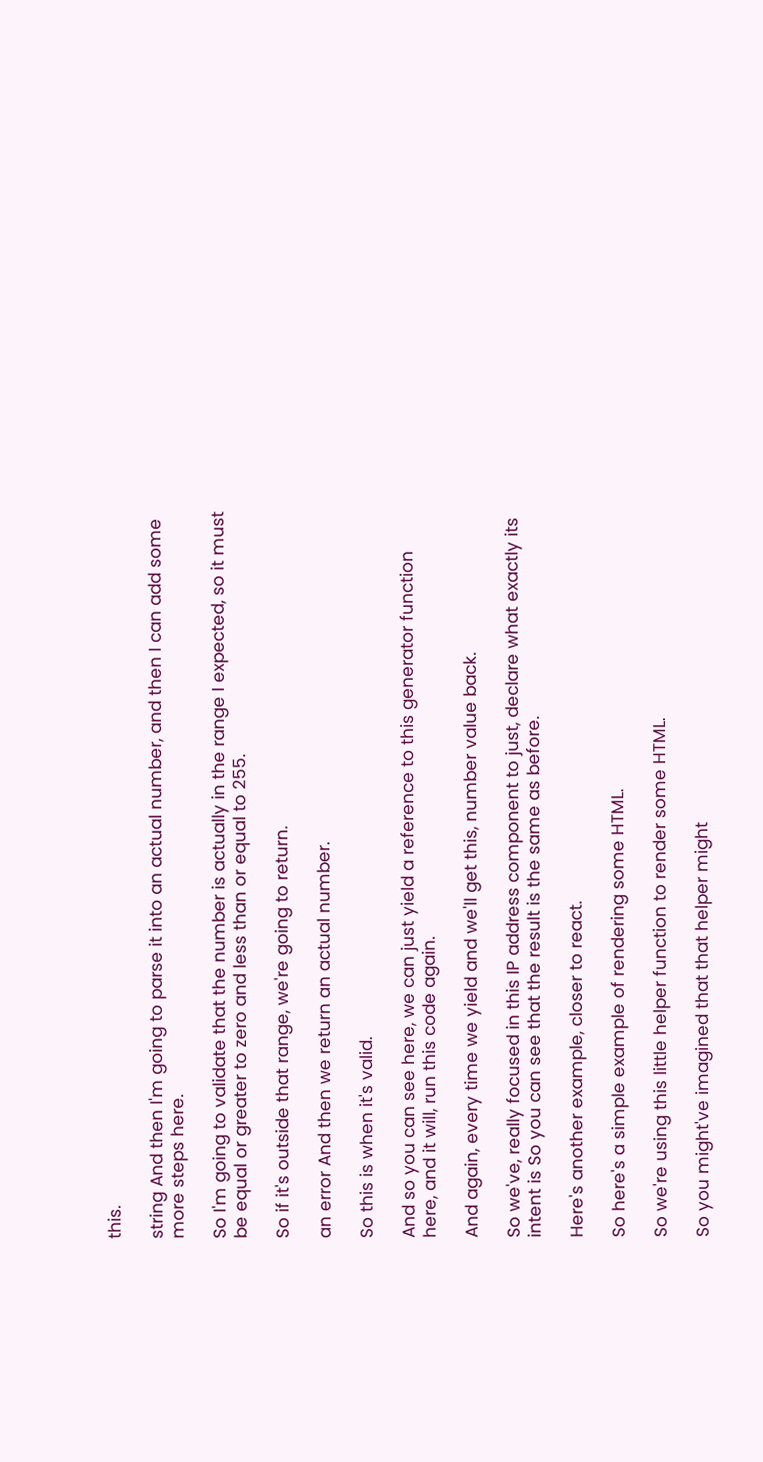this.

string And then I'm going to parse it into an actual number, and then I can add some more steps here.

So I'm going to validate that the number is actually in the range I expected, so it must be equal or greater to zero and less than or equal to 255.

So if it's outside that range, we're going to return.

an error And then we return an actual number.

So this is when it's valid.

And so you can see here, we can just yield a reference to this generator function here, and it will, run this code again.

And again, every time we yield and we'll get this, number value back.

So we've, really focused in this IP address component to just, declare what exactly its intent is So you can see that the result is the same as before.

Here's another example, closer to react.

So here's a simple example of rendering some HTML.

So we're using this little helper function to render some HTML.

So you might've imagined that that helper might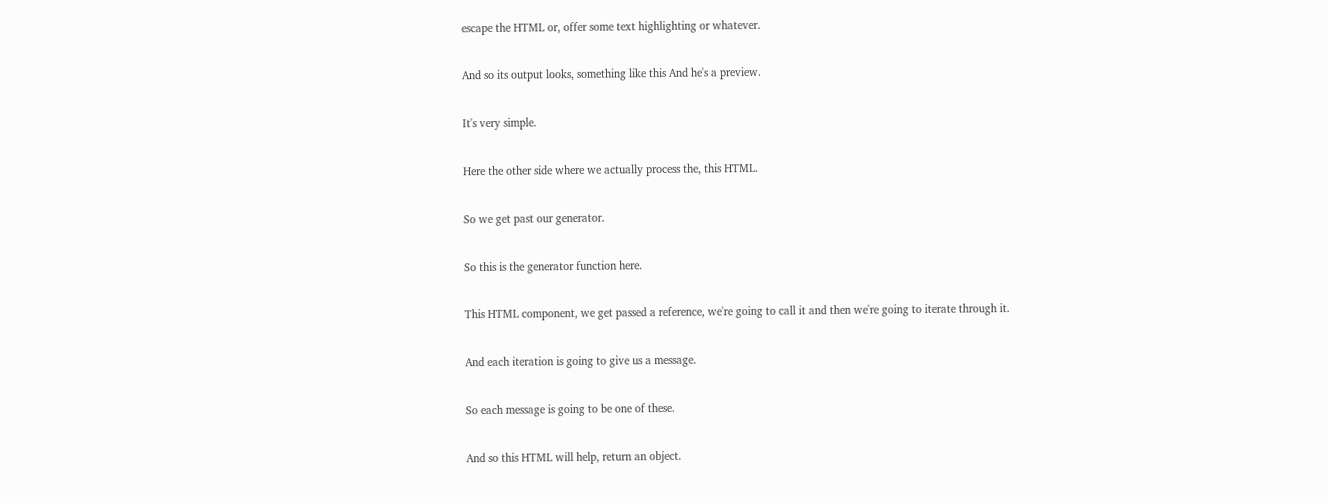escape the HTML or, offer some text highlighting or whatever.

And so its output looks, something like this And he's a preview.

It's very simple.

Here the other side where we actually process the, this HTML.

So we get past our generator.

So this is the generator function here.

This HTML component, we get passed a reference, we're going to call it and then we're going to iterate through it.

And each iteration is going to give us a message.

So each message is going to be one of these.

And so this HTML will help, return an object.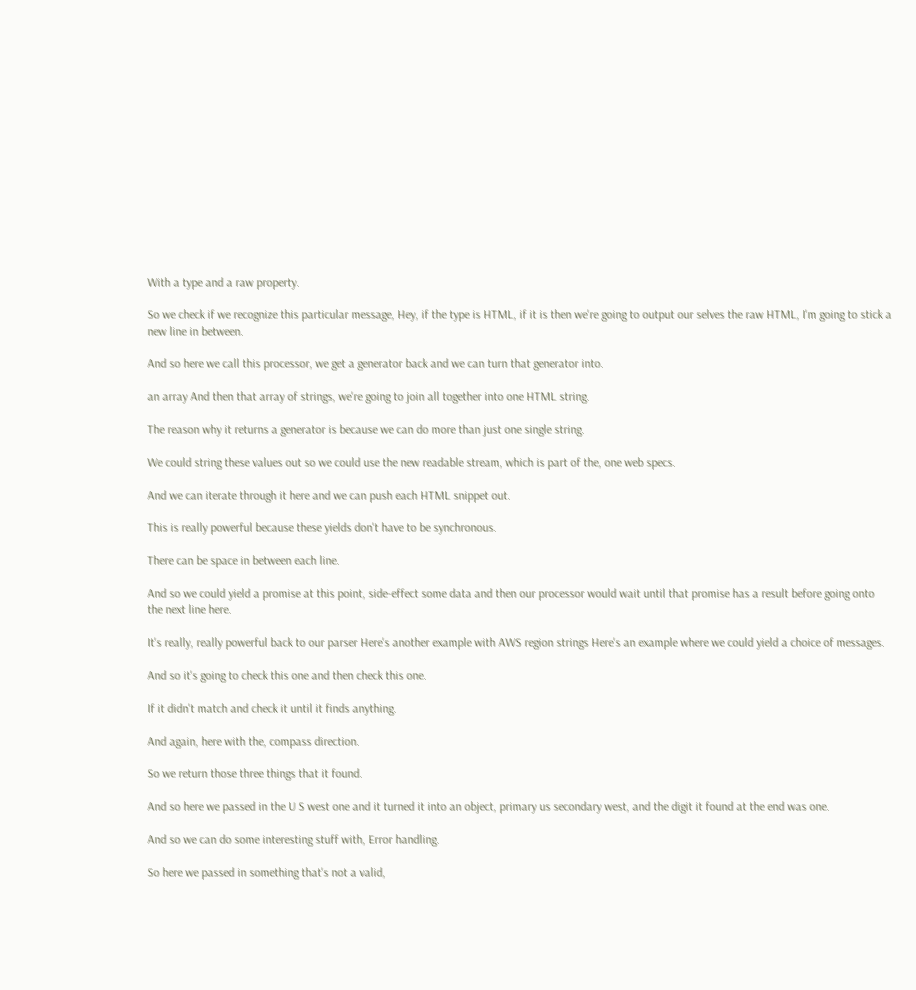With a type and a raw property.

So we check if we recognize this particular message, Hey, if the type is HTML, if it is then we're going to output our selves the raw HTML, I'm going to stick a new line in between.

And so here we call this processor, we get a generator back and we can turn that generator into.

an array And then that array of strings, we're going to join all together into one HTML string.

The reason why it returns a generator is because we can do more than just one single string.

We could string these values out so we could use the new readable stream, which is part of the, one web specs.

And we can iterate through it here and we can push each HTML snippet out.

This is really powerful because these yields don't have to be synchronous.

There can be space in between each line.

And so we could yield a promise at this point, side-effect some data and then our processor would wait until that promise has a result before going onto the next line here.

It's really, really powerful back to our parser Here's another example with AWS region strings Here's an example where we could yield a choice of messages.

And so it's going to check this one and then check this one.

If it didn't match and check it until it finds anything.

And again, here with the, compass direction.

So we return those three things that it found.

And so here we passed in the U S west one and it turned it into an object, primary us secondary west, and the digit it found at the end was one.

And so we can do some interesting stuff with, Error handling.

So here we passed in something that's not a valid,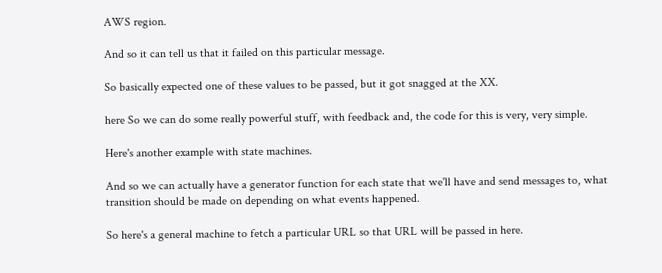AWS region.

And so it can tell us that it failed on this particular message.

So basically expected one of these values to be passed, but it got snagged at the XX.

here So we can do some really powerful stuff, with feedback and, the code for this is very, very simple.

Here's another example with state machines.

And so we can actually have a generator function for each state that we'll have and send messages to, what transition should be made on depending on what events happened.

So here's a general machine to fetch a particular URL so that URL will be passed in here.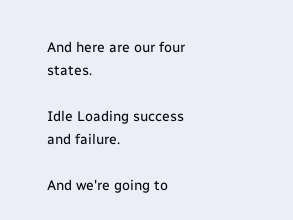And here are our four states.

Idle Loading success and failure.

And we're going to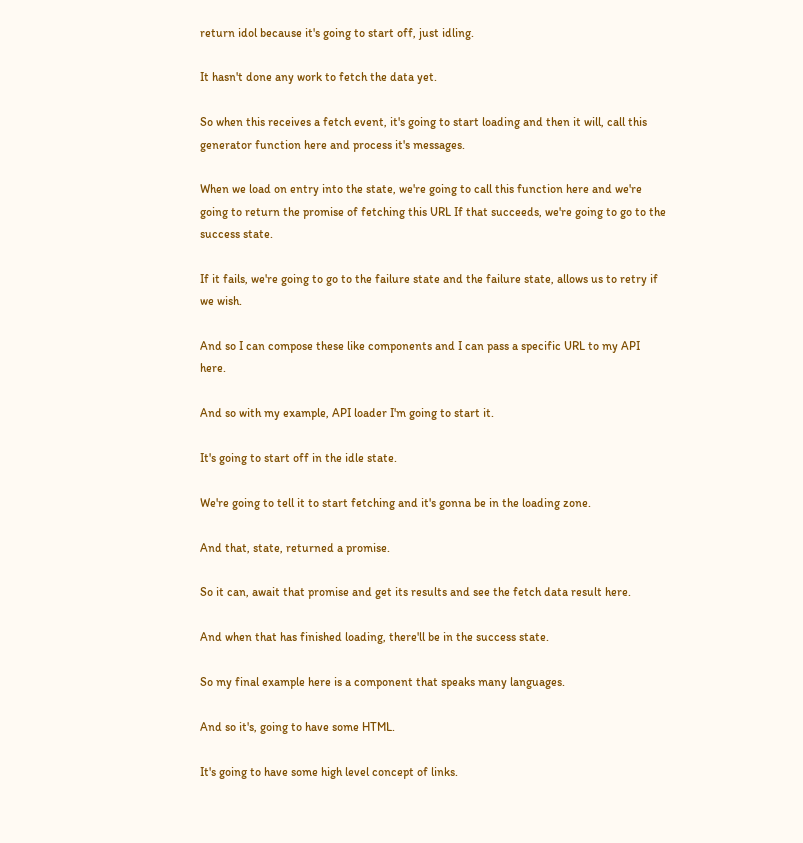return idol because it's going to start off, just idling.

It hasn't done any work to fetch the data yet.

So when this receives a fetch event, it's going to start loading and then it will, call this generator function here and process it's messages.

When we load on entry into the state, we're going to call this function here and we're going to return the promise of fetching this URL If that succeeds, we're going to go to the success state.

If it fails, we're going to go to the failure state and the failure state, allows us to retry if we wish.

And so I can compose these like components and I can pass a specific URL to my API here.

And so with my example, API loader I'm going to start it.

It's going to start off in the idle state.

We're going to tell it to start fetching and it's gonna be in the loading zone.

And that, state, returned a promise.

So it can, await that promise and get its results and see the fetch data result here.

And when that has finished loading, there'll be in the success state.

So my final example here is a component that speaks many languages.

And so it's, going to have some HTML.

It's going to have some high level concept of links.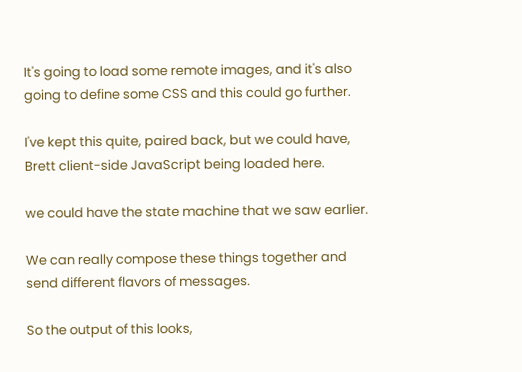It's going to load some remote images, and it's also going to define some CSS and this could go further.

I've kept this quite, paired back, but we could have, Brett client-side JavaScript being loaded here.

we could have the state machine that we saw earlier.

We can really compose these things together and send different flavors of messages.

So the output of this looks,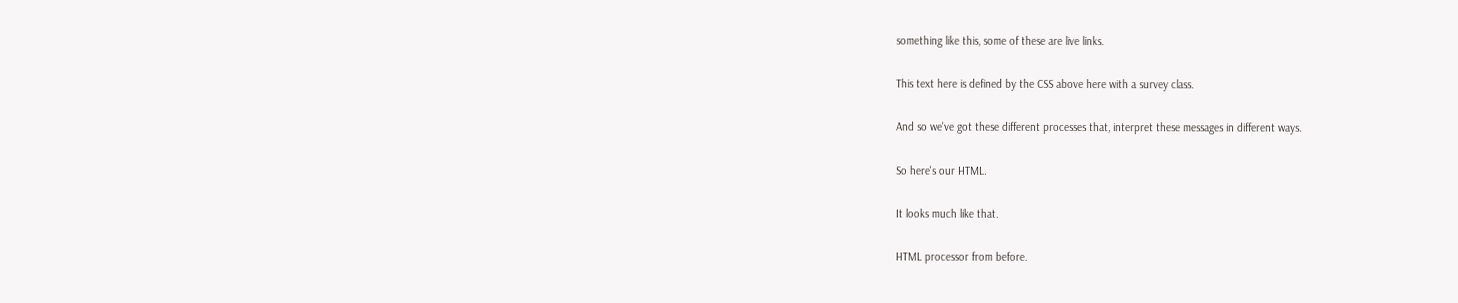something like this, some of these are live links.

This text here is defined by the CSS above here with a survey class.

And so we've got these different processes that, interpret these messages in different ways.

So here's our HTML.

It looks much like that.

HTML processor from before.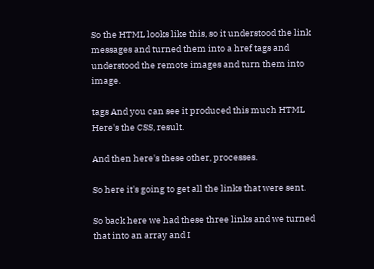So the HTML looks like this, so it understood the link messages and turned them into a href tags and understood the remote images and turn them into image.

tags And you can see it produced this much HTML Here's the CSS, result.

And then here's these other, processes.

So here it's going to get all the links that were sent.

So back here we had these three links and we turned that into an array and I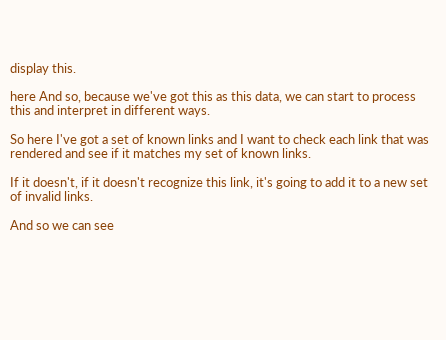display this.

here And so, because we've got this as this data, we can start to process this and interpret in different ways.

So here I've got a set of known links and I want to check each link that was rendered and see if it matches my set of known links.

If it doesn't, if it doesn't recognize this link, it's going to add it to a new set of invalid links.

And so we can see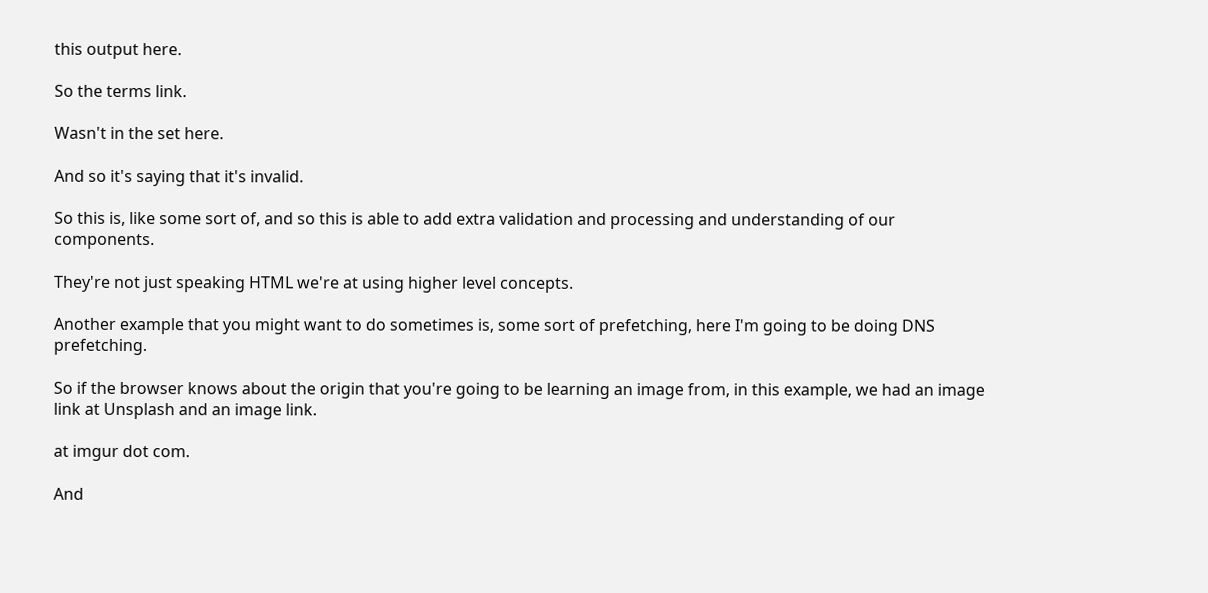this output here.

So the terms link.

Wasn't in the set here.

And so it's saying that it's invalid.

So this is, like some sort of, and so this is able to add extra validation and processing and understanding of our components.

They're not just speaking HTML we're at using higher level concepts.

Another example that you might want to do sometimes is, some sort of prefetching, here I'm going to be doing DNS prefetching.

So if the browser knows about the origin that you're going to be learning an image from, in this example, we had an image link at Unsplash and an image link.

at imgur dot com.

And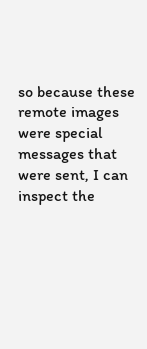so because these remote images were special messages that were sent, I can inspect the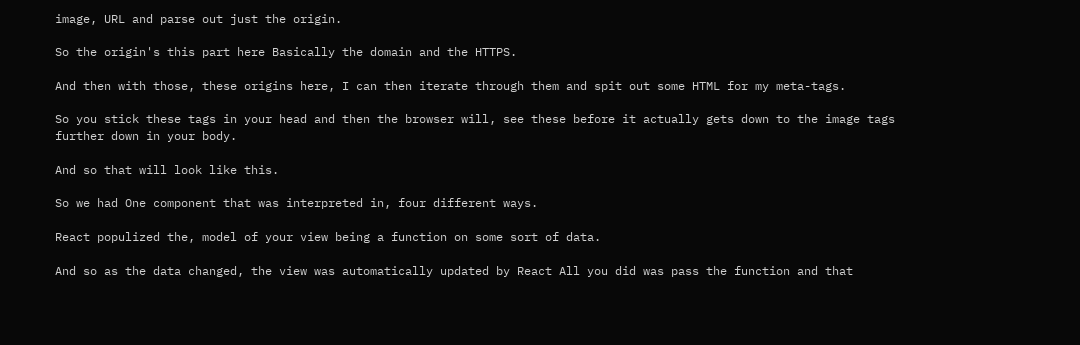image, URL and parse out just the origin.

So the origin's this part here Basically the domain and the HTTPS.

And then with those, these origins here, I can then iterate through them and spit out some HTML for my meta-tags.

So you stick these tags in your head and then the browser will, see these before it actually gets down to the image tags further down in your body.

And so that will look like this.

So we had One component that was interpreted in, four different ways.

React populized the, model of your view being a function on some sort of data.

And so as the data changed, the view was automatically updated by React All you did was pass the function and that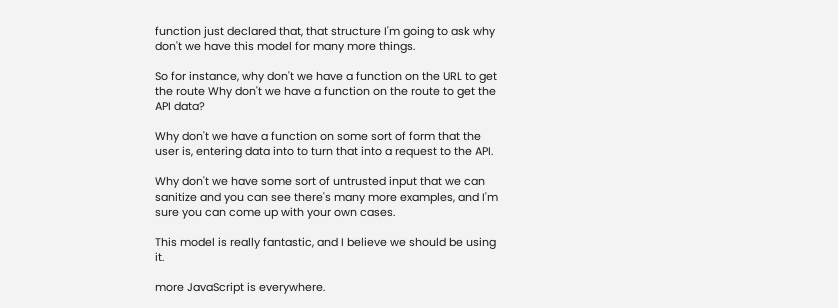function just declared that, that structure I'm going to ask why don't we have this model for many more things.

So for instance, why don't we have a function on the URL to get the route Why don't we have a function on the route to get the API data?

Why don't we have a function on some sort of form that the user is, entering data into to turn that into a request to the API.

Why don't we have some sort of untrusted input that we can sanitize and you can see there's many more examples, and I'm sure you can come up with your own cases.

This model is really fantastic, and I believe we should be using it.

more JavaScript is everywhere.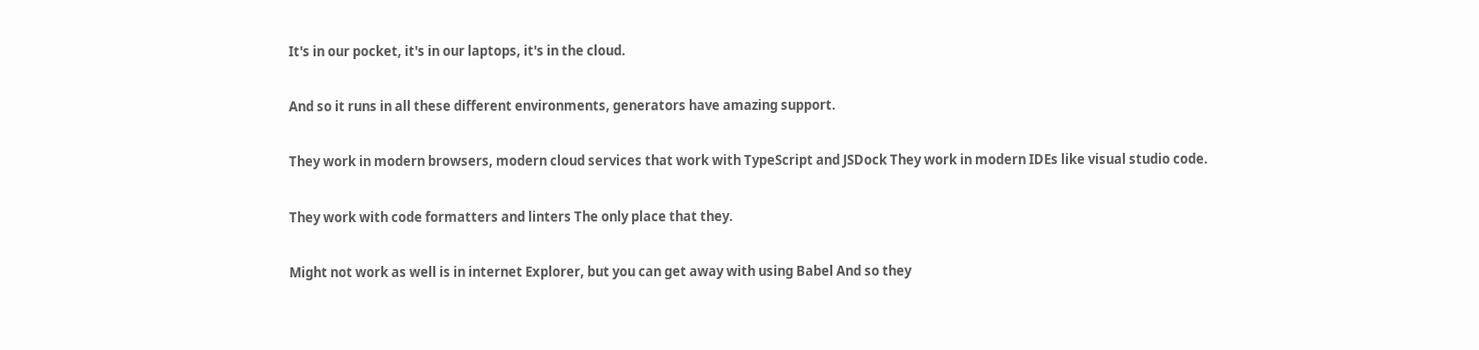It's in our pocket, it's in our laptops, it's in the cloud.

And so it runs in all these different environments, generators have amazing support.

They work in modern browsers, modern cloud services that work with TypeScript and JSDock They work in modern IDEs like visual studio code.

They work with code formatters and linters The only place that they.

Might not work as well is in internet Explorer, but you can get away with using Babel And so they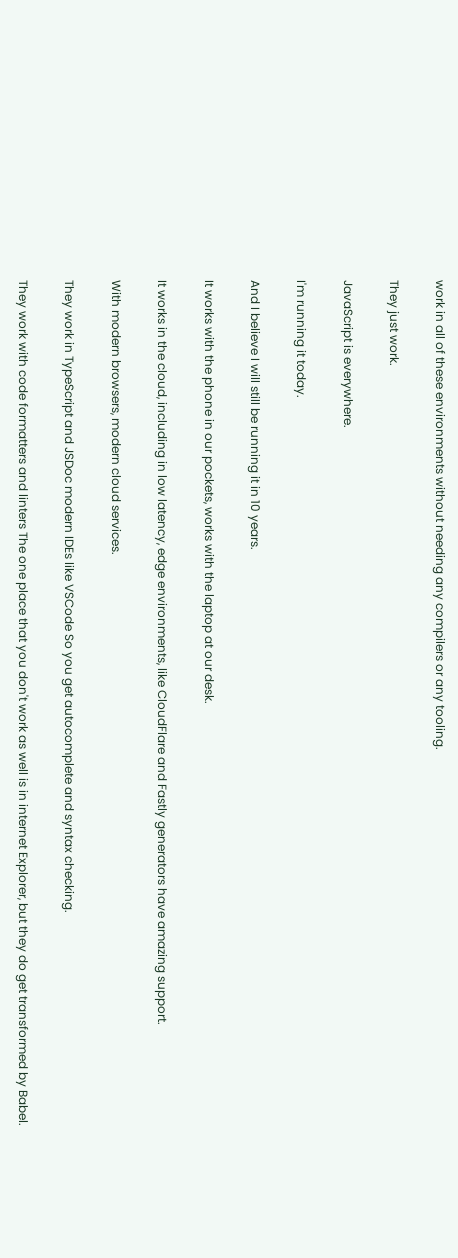work in all of these environments without needing any compilers or any tooling.

They just work.

JavaScript is everywhere.

I'm running it today.

And I believe I will still be running it in 10 years.

It works with the phone in our pockets, works with the laptop at our desk.

It works in the cloud, including in low latency, edge environments, like CloudFlare and Fastly generators have amazing support.

With modern browsers, modern cloud services.

They work in TypeScript and JSDoc modern IDEs like VSCode So you get autocomplete and syntax checking.

They work with code formatters and linters The one place that you don't work as well is in internet Explorer, but they do get transformed by Babel.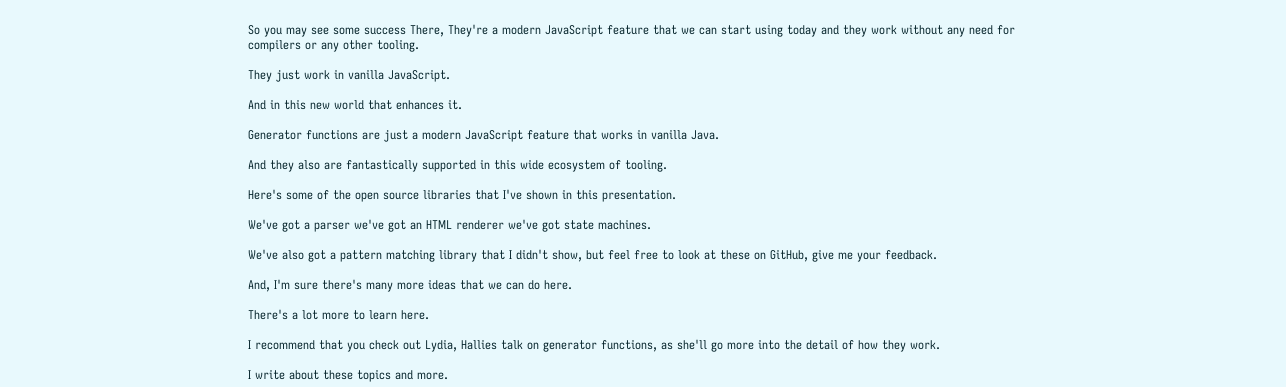So you may see some success There, They're a modern JavaScript feature that we can start using today and they work without any need for compilers or any other tooling.

They just work in vanilla JavaScript.

And in this new world that enhances it.

Generator functions are just a modern JavaScript feature that works in vanilla Java.

And they also are fantastically supported in this wide ecosystem of tooling.

Here's some of the open source libraries that I've shown in this presentation.

We've got a parser we've got an HTML renderer we've got state machines.

We've also got a pattern matching library that I didn't show, but feel free to look at these on GitHub, give me your feedback.

And, I'm sure there's many more ideas that we can do here.

There's a lot more to learn here.

I recommend that you check out Lydia, Hallies talk on generator functions, as she'll go more into the detail of how they work.

I write about these topics and more.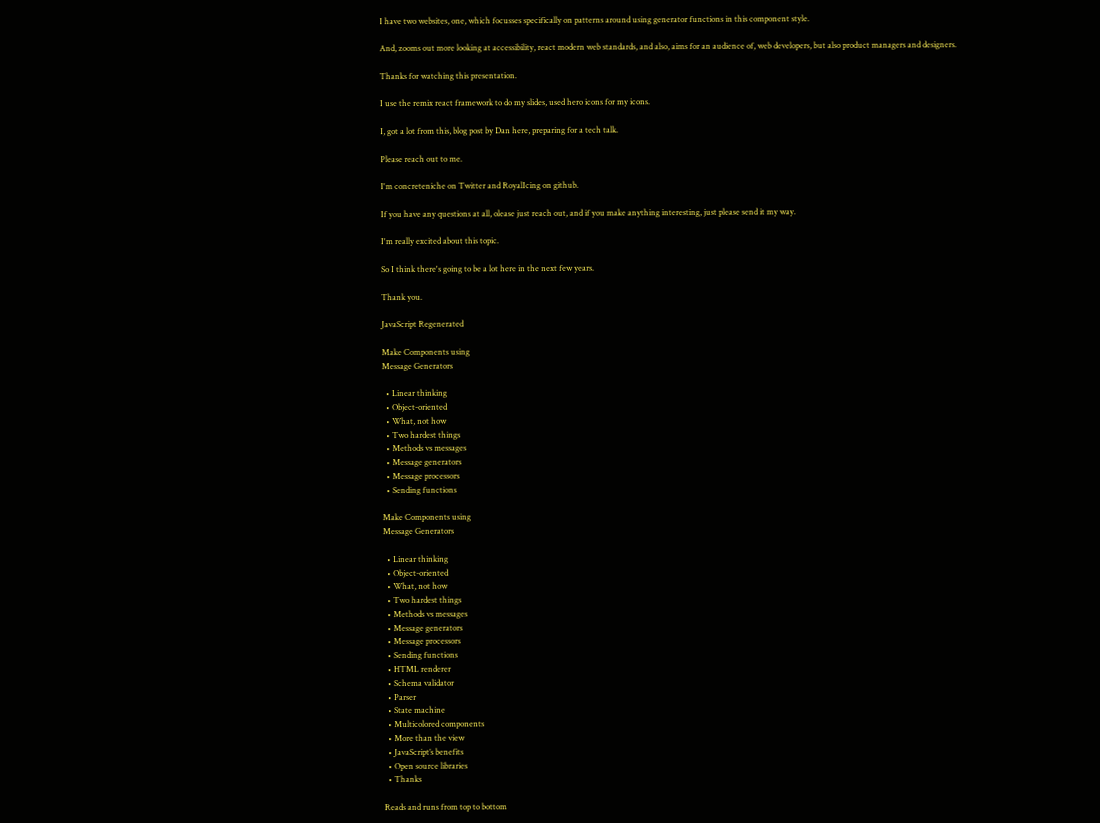I have two websites, one, which focusses specifically on patterns around using generator functions in this component style.

And, zooms out more looking at accessibility, react modern web standards, and also, aims for an audience of, web developers, but also product managers and designers.

Thanks for watching this presentation.

I use the remix react framework to do my slides, used hero icons for my icons.

I, got a lot from this, blog post by Dan here, preparing for a tech talk.

Please reach out to me.

I'm concreteniche on Twitter and RoyalIcing on github.

If you have any questions at all, olease just reach out, and if you make anything interesting, just please send it my way.

I'm really excited about this topic.

So I think there's going to be a lot here in the next few years.

Thank you.

JavaScript Regenerated

Make Components using
Message Generators

  • Linear thinking
  • Object-oriented
  • What, not how
  • Two hardest things
  • Methods vs messages
  • Message generators
  • Message processors
  • Sending functions

Make Components using
Message Generators

  • Linear thinking
  • Object-oriented
  • What, not how
  • Two hardest things
  • Methods vs messages
  • Message generators
  • Message processors
  • Sending functions
  • HTML renderer
  • Schema validator
  • Parser
  • State machine
  • Multicolored components
  • More than the view
  • JavaScript’s benefits
  • Open source libraries
  • Thanks

Reads and runs from top to bottom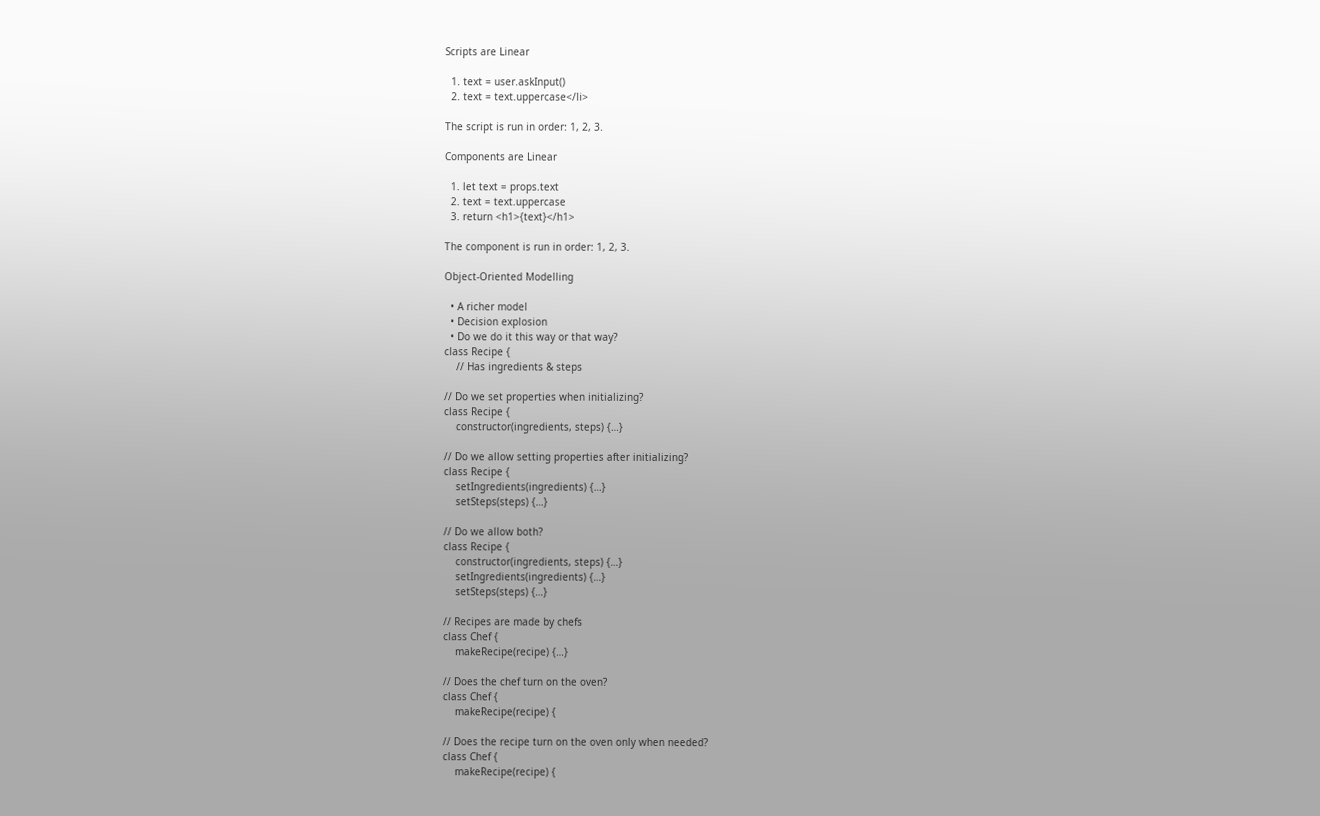Scripts are Linear

  1. text = user.askInput()
  2. text = text.uppercase</li>

The script is run in order: 1, 2, 3.

Components are Linear

  1. let text = props.text
  2. text = text.uppercase
  3. return <h1>{text}</h1>

The component is run in order: 1, 2, 3.

Object-Oriented Modelling

  • A richer model
  • Decision explosion
  • Do we do it this way or that way?
class Recipe {
    // Has ingredients & steps

// Do we set properties when initializing?
class Recipe {
    constructor(ingredients, steps) {…}

// Do we allow setting properties after initializing?
class Recipe {
    setIngredients(ingredients) {…}
    setSteps(steps) {…}

// Do we allow both?
class Recipe {
    constructor(ingredients, steps) {…}
    setIngredients(ingredients) {…}
    setSteps(steps) {…}

// Recipes are made by chefs
class Chef {
    makeRecipe(recipe) {…}

// Does the chef turn on the oven?
class Chef {
    makeRecipe(recipe) {

// Does the recipe turn on the oven only when needed?
class Chef {
    makeRecipe(recipe) {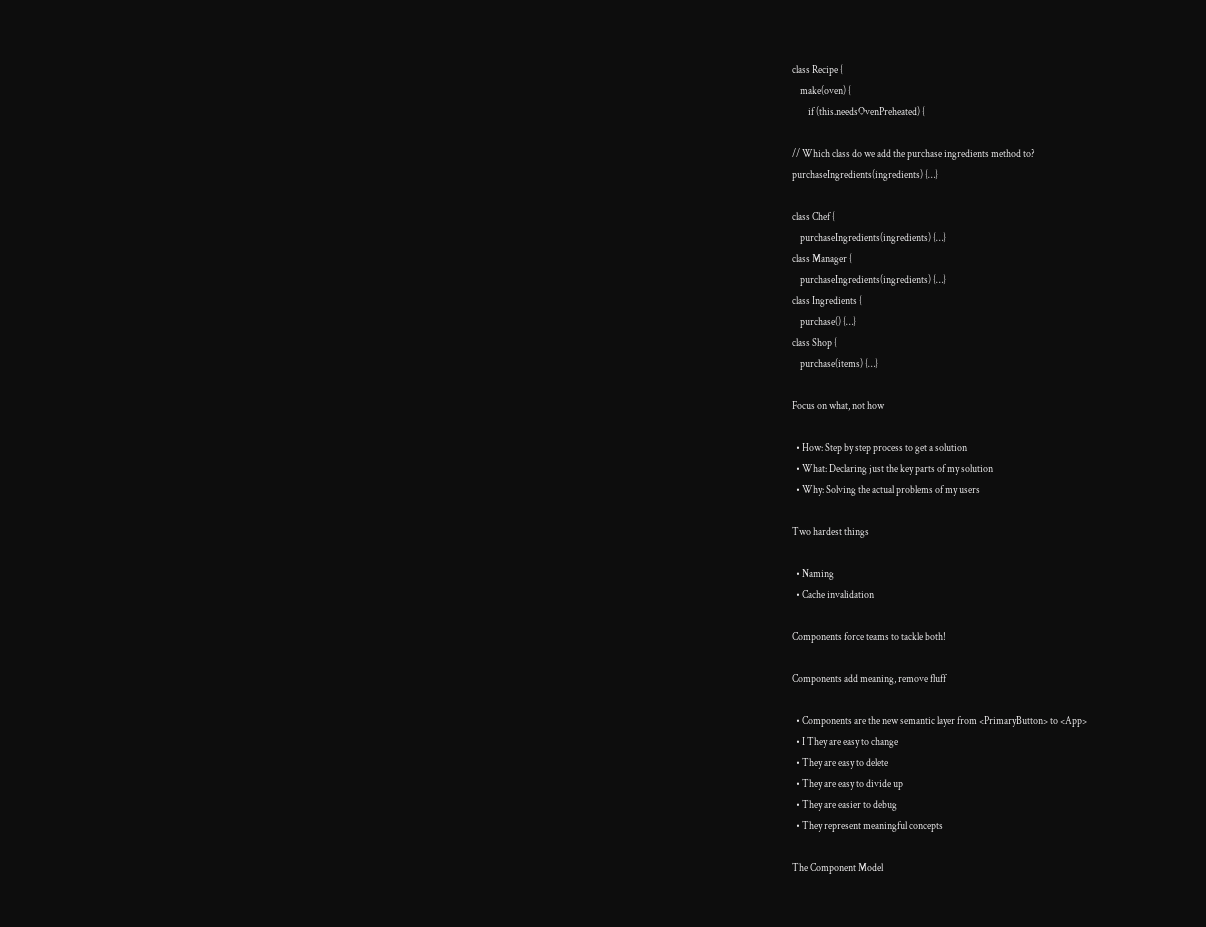class Recipe {
    make(oven) {
        if (this.needsOvenPreheated) {

// Which class do we add the purchase ingredients method to?
purchaseIngredients(ingredients) {…}

class Chef {
    purchaseIngredients(ingredients) {…}
class Manager {
    purchaseIngredients(ingredients) {…}
class Ingredients {
    purchase() {…}
class Shop {
    purchase(items) {…}

Focus on what, not how

  • How: Step by step process to get a solution
  • What: Declaring just the key parts of my solution
  • Why: Solving the actual problems of my users

Two hardest things

  • Naming
  • Cache invalidation

Components force teams to tackle both!

Components add meaning, remove fluff

  • Components are the new semantic layer from <PrimaryButton> to <App>
  • I They are easy to change
  • They are easy to delete
  • They are easy to divide up
  • They are easier to debug
  • They represent meaningful concepts

The Component Model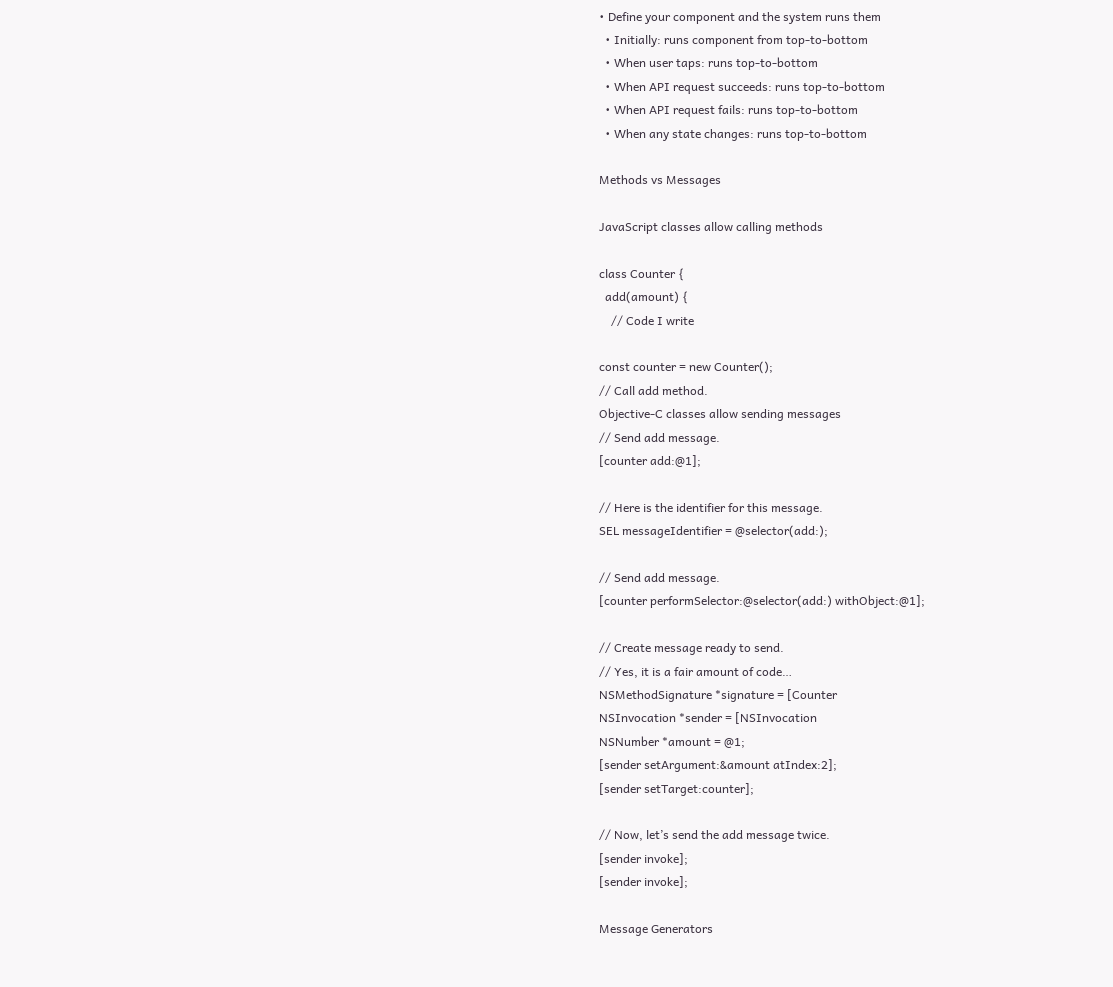• Define your component and the system runs them
  • Initially: runs component from top-to-bottom
  • When user taps: runs top-to-bottom
  • When API request succeeds: runs top-to-bottom
  • When API request fails: runs top-to-bottom
  • When any state changes: runs top-to-bottom

Methods vs Messages

JavaScript classes allow calling methods

class Counter {
  add(amount) {
    // Code I write

const counter = new Counter();
// Call add method.
Objective-C classes allow sending messages
// Send add message.
[counter add:@1];

// Here is the identifier for this message.
SEL messageIdentifier = @selector(add:);

// Send add message.
[counter performSelector:@selector(add:) withObject:@1];

// Create message ready to send.
// Yes, it is a fair amount of code…
NSMethodSignature *signature = [Counter
NSInvocation *sender = [NSInvocation
NSNumber *amount = @1;
[sender setArgument:&amount atIndex:2];
[sender setTarget:counter];

// Now, let’s send the add message twice.
[sender invoke];
[sender invoke];

Message Generators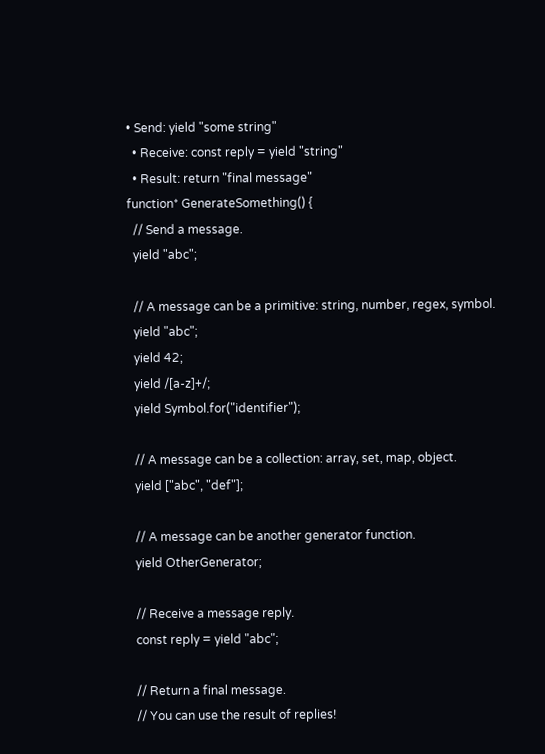• Send: yield "some string"
  • Receive: const reply = yield "string"
  • Result: return "final message"
function* GenerateSomething() {
  // Send a message.
  yield "abc";

  // A message can be a primitive: string, number, regex, symbol.
  yield "abc";
  yield 42;
  yield /[a-z]+/;
  yield Symbol.for("identifier");

  // A message can be a collection: array, set, map, object.
  yield ["abc", "def"];

  // A message can be another generator function.
  yield OtherGenerator;

  // Receive a message reply.
  const reply = yield "abc";

  // Return a final message.
  // You can use the result of replies!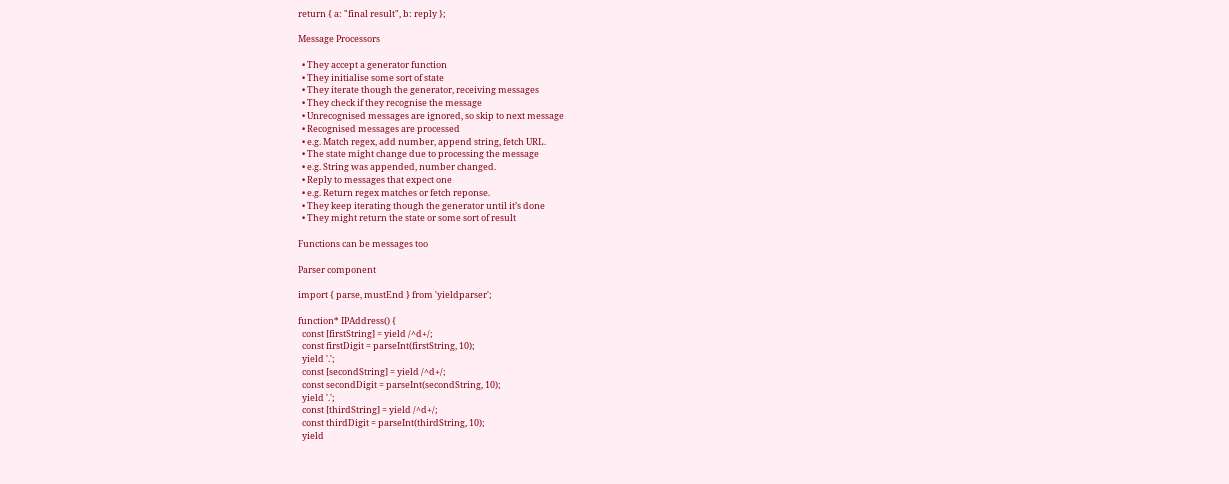return { a: "final result", b: reply };

Message Processors

  • They accept a generator function
  • They initialise some sort of state
  • They iterate though the generator, receiving messages
  • They check if they recognise the message
  • Unrecognised messages are ignored, so skip to next message
  • Recognised messages are processed
  • e.g. Match regex, add number, append string, fetch URL.
  • The state might change due to processing the message
  • e.g. String was appended, number changed.
  • Reply to messages that expect one
  • e.g. Return regex matches or fetch reponse.
  • They keep iterating though the generator until it’s done
  • They might return the state or some sort of result

Functions can be messages too

Parser component

import { parse, mustEnd } from 'yieldparser';

function* IPAddress() {
  const [firstString] = yield /^d+/;
  const firstDigit = parseInt(firstString, 10);
  yield '.';
  const [secondString] = yield /^d+/;
  const secondDigit = parseInt(secondString, 10);
  yield '.';
  const [thirdString] = yield /^d+/;
  const thirdDigit = parseInt(thirdString, 10);
  yield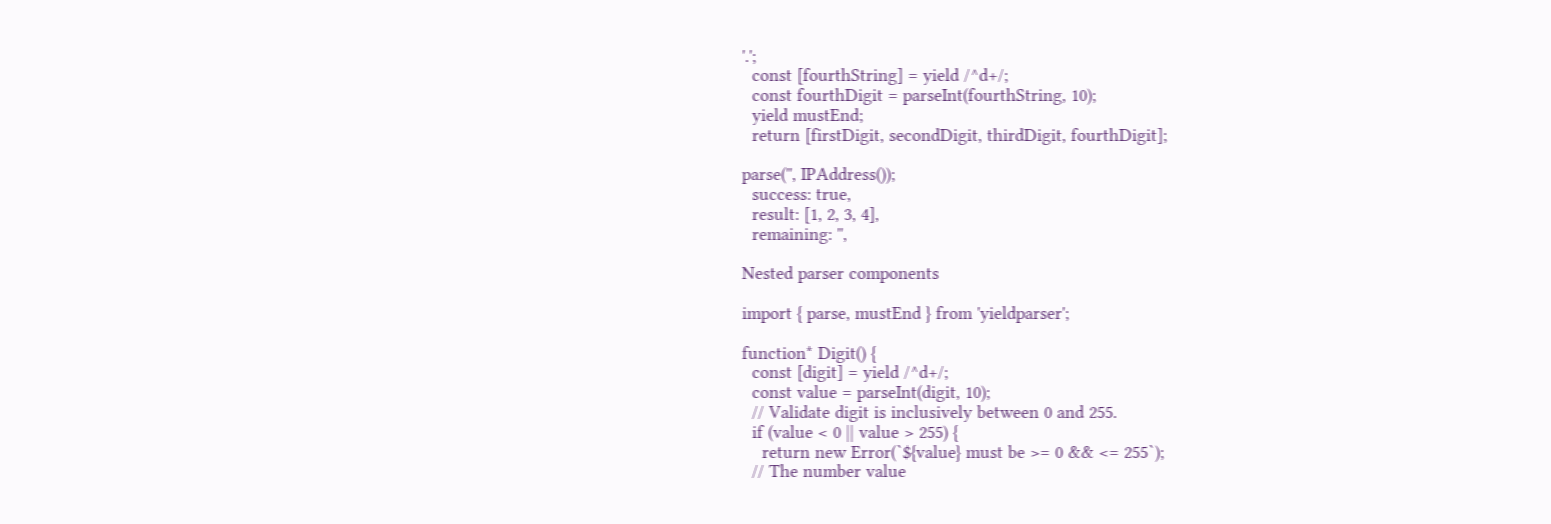'.';
  const [fourthString] = yield /^d+/;
  const fourthDigit = parseInt(fourthString, 10);
  yield mustEnd;
  return [firstDigit, secondDigit, thirdDigit, fourthDigit];

parse('', IPAddress());
  success: true,
  result: [1, 2, 3, 4],
  remaining: '',

Nested parser components

import { parse, mustEnd } from 'yieldparser';

function* Digit() {
  const [digit] = yield /^d+/;
  const value = parseInt(digit, 10);
  // Validate digit is inclusively between 0 and 255.
  if (value < 0 || value > 255) {
    return new Error(`${value} must be >= 0 && <= 255`);
  // The number value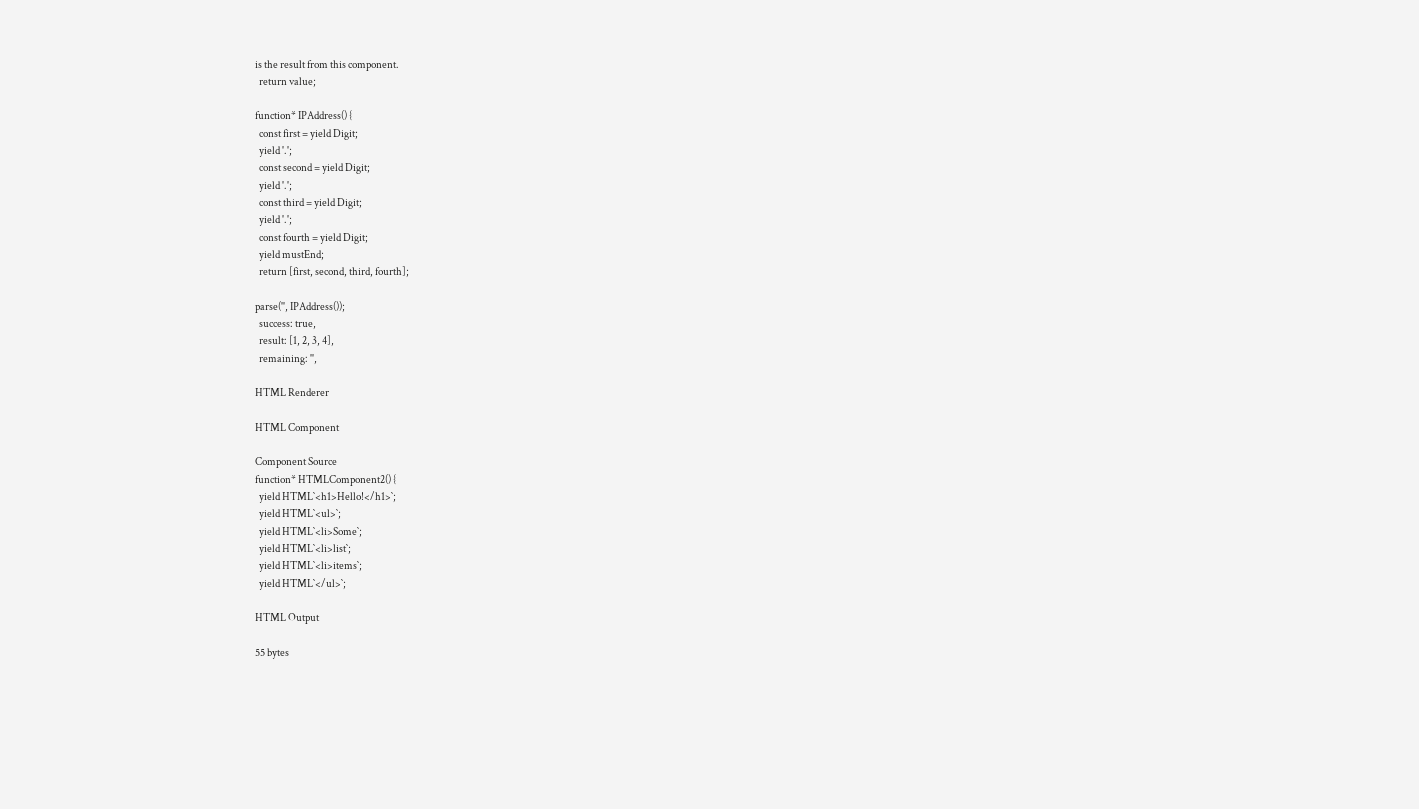is the result from this component.
  return value;

function* IPAddress() {
  const first = yield Digit;
  yield '.';
  const second = yield Digit;
  yield '.';
  const third = yield Digit;
  yield '.';
  const fourth = yield Digit;
  yield mustEnd;
  return [first, second, third, fourth];

parse('', IPAddress());
  success: true,
  result: [1, 2, 3, 4],
  remaining: '',

HTML Renderer

HTML Component

Component Source
function* HTMLComponent2() {
  yield HTML`<h1>Hello!</h1>`;
  yield HTML`<ul>`;
  yield HTML`<li>Some`;
  yield HTML`<li>list`;
  yield HTML`<li>items`;
  yield HTML`</ul>`;

HTML Output

55 bytes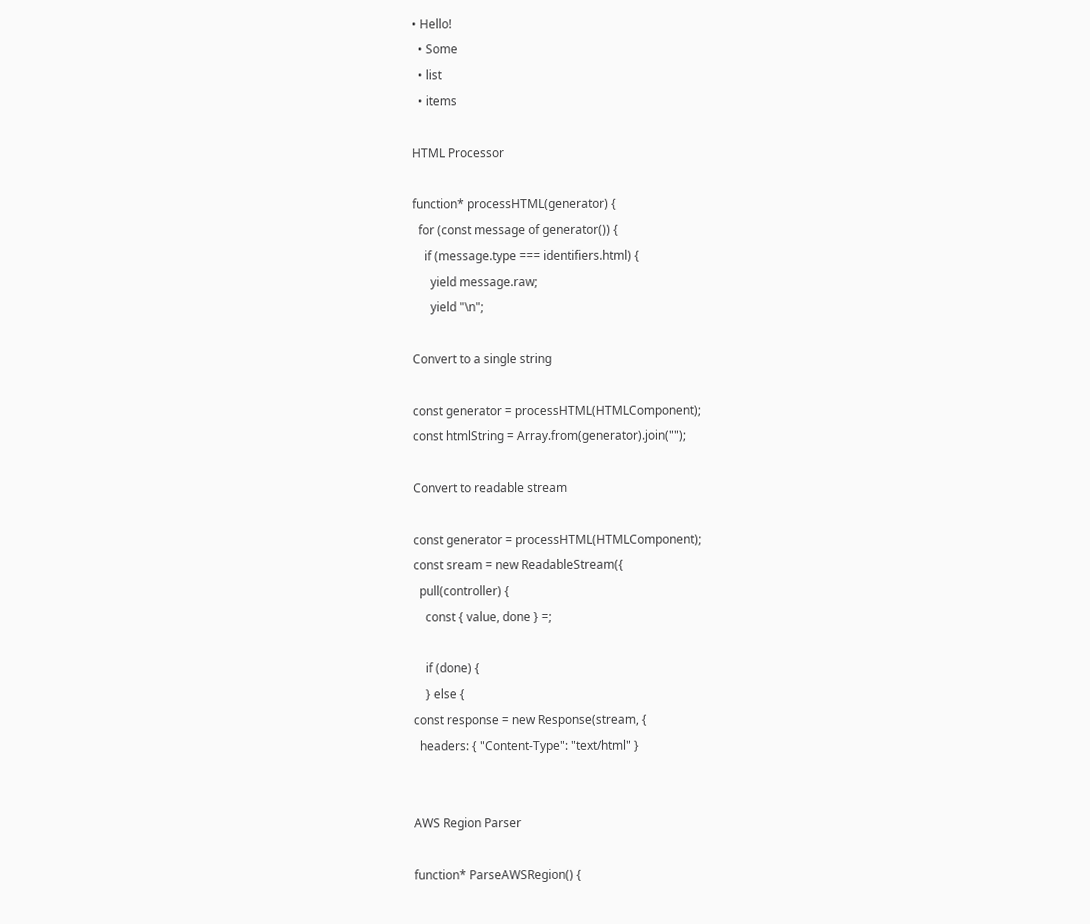• Hello!
  • Some
  • list
  • items

HTML Processor

function* processHTML(generator) {
  for (const message of generator()) {
    if (message.type === identifiers.html) {
      yield message.raw;
      yield "\n";

Convert to a single string

const generator = processHTML(HTMLComponent);
const htmlString = Array.from(generator).join("");

Convert to readable stream

const generator = processHTML(HTMLComponent);
const sream = new ReadableStream({
  pull(controller) {
    const { value, done } =;

    if (done) {
    } else {
const response = new Response(stream, {
  headers: { "Content-Type": "text/html" }


AWS Region Parser

function* ParseAWSRegion() {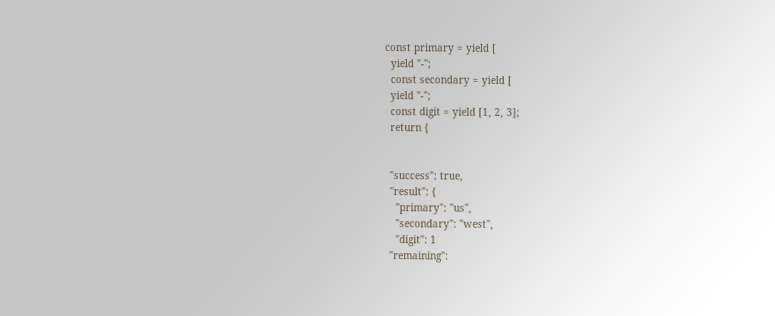const primary = yield [
  yield "-";
  const secondary = yield [
  yield "-";
  const digit = yield [1, 2, 3];
  return {


  "success": true,
  "result": {
    "primary": "us",
    "secondary": "west",
    "digit": 1
  "remaining":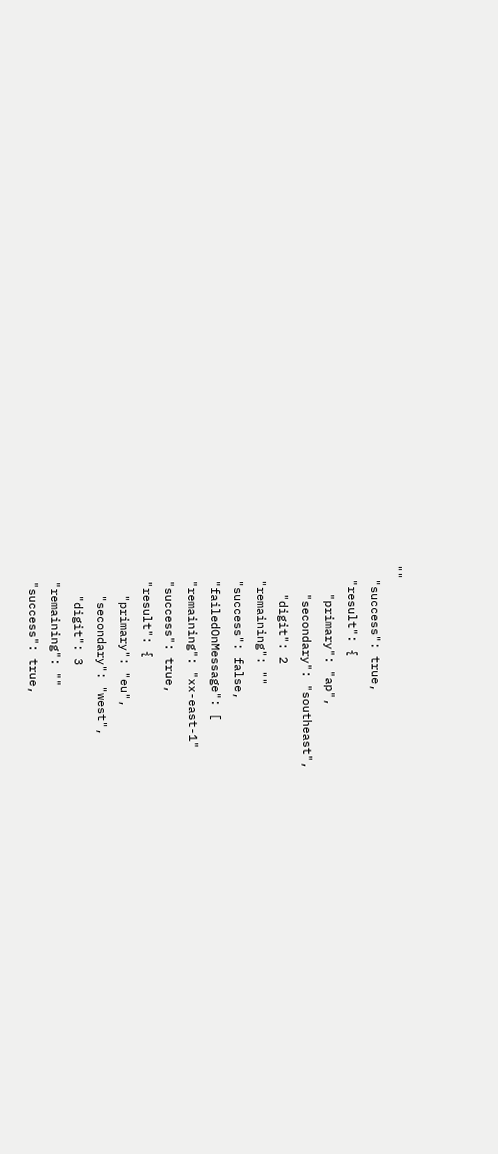""
  "success": true,
  "result": {
    "primary": "ap",
    "secondary": "southeast",
    "digit": 2
  "remaining": ""
  "success": false,
  "failedOnMessage": [
  "remaining": "xx-east-1"
  "success": true,
  "result": {
    "primary": "eu",
    "secondary": "west",
    "digit": 3
  "remaining": ""
  "success": true,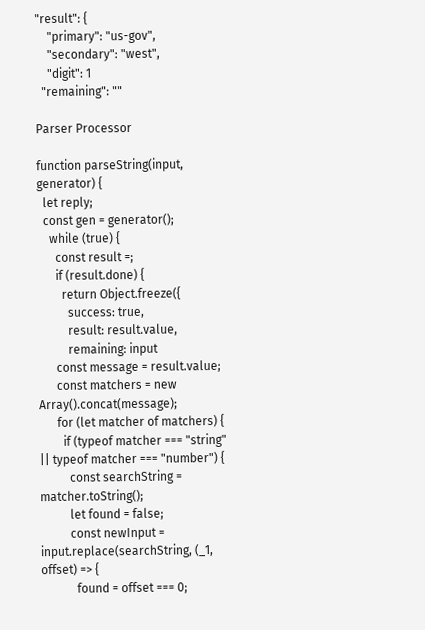"result": {
    "primary": "us-gov",
    "secondary": "west",
    "digit": 1
  "remaining": ""

Parser Processor

function parseString(input, generator) {
  let reply;
  const gen = generator();
    while (true) {
      const result =;
      if (result.done) {
        return Object.freeze({
          success: true,
          result: result.value,
          remaining: input
      const message = result.value;
      const matchers = new Array().concat(message);
      for (let matcher of matchers) {
        if (typeof matcher === "string" || typeof matcher === "number") {
          const searchString = matcher.toString();
          let found = false;
          const newInput = input.replace(searchString, (_1, offset) => {
            found = offset === 0;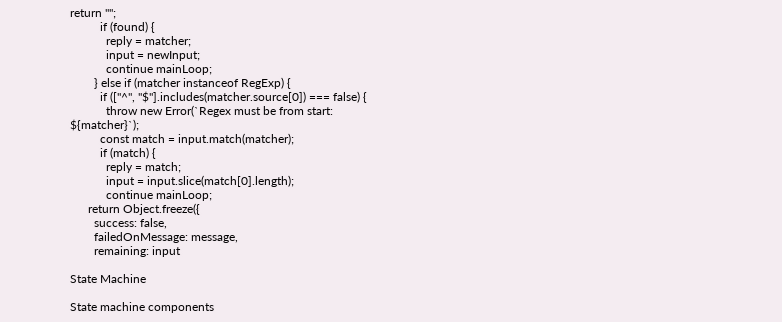return "";
          if (found) {
            reply = matcher;
            input = newInput;
            continue mainLoop;
        } else if (matcher instanceof RegExp) {
          if (["^", "$"].includes(matcher.source[0]) === false) {
            throw new Error(`Regex must be from start: ${matcher}`);
          const match = input.match(matcher);
          if (match) {
            reply = match;
            input = input.slice(match[0].length);
            continue mainLoop;
      return Object.freeze({
        success: false,
        failedOnMessage: message,
        remaining: input

State Machine

State machine components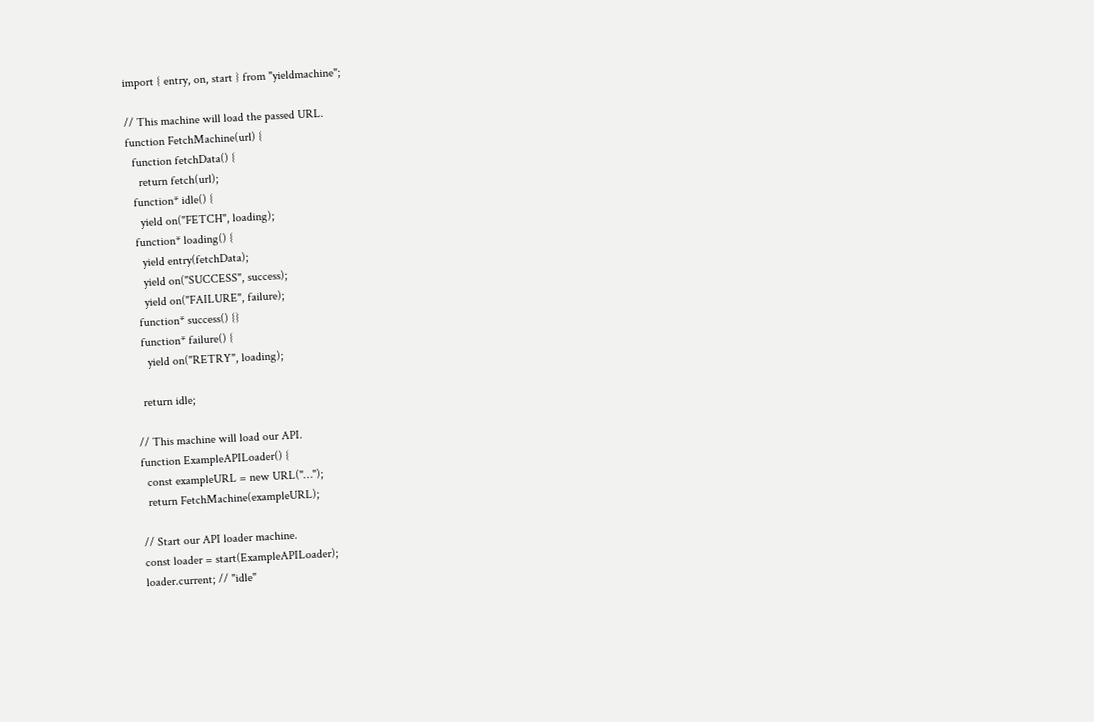import { entry, on, start } from "yieldmachine";

// This machine will load the passed URL.
function FetchMachine(url) {
  function fetchData() {
    return fetch(url);
  function* idle() {
    yield on("FETCH", loading);
  function* loading() {
    yield entry(fetchData);
    yield on("SUCCESS", success);
    yield on("FAILURE", failure);
  function* success() {}
  function* failure() {
    yield on("RETRY", loading);

  return idle;

// This machine will load our API.
function ExampleAPILoader() {
  const exampleURL = new URL("…");
  return FetchMachine(exampleURL);

// Start our API loader machine.
const loader = start(ExampleAPILoader);
loader.current; // "idle"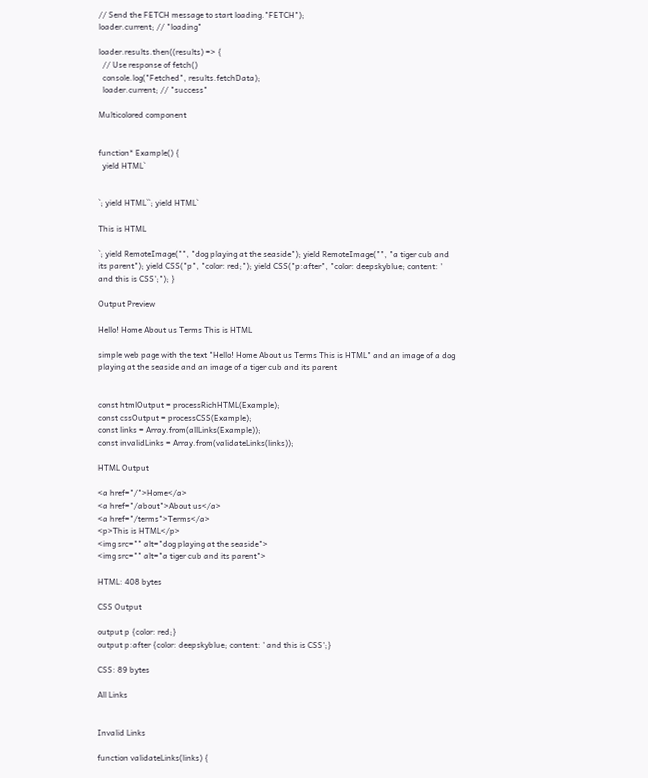// Send the FETCH message to start loading."FETCH");
loader.current; // "loading"

loader.results.then((results) => {
  // Use response of fetch()
  console.log("Fetched", results.fetchData);
  loader.current; // "success"

Multicolored component


function* Example() {
  yield HTML`


`; yield HTML``; yield HTML`

This is HTML

`; yield RemoteImage("", "dog playing at the seaside"); yield RemoteImage("", "a tiger cub and its parent"); yield CSS("p", "color: red;"); yield CSS("p:after", "color: deepskyblue; content: ' and this is CSS';"); }

Output Preview

Hello! Home About us Terms This is HTML

simple web page with the text "Hello! Home About us Terms This is HTML" and an image of a dog playing at the seaside and an image of a tiger cub and its parent


const htmlOutput = processRichHTML(Example);
const cssOutput = processCSS(Example);
const links = Array.from(allLinks(Example));
const invalidLinks = Array.from(validateLinks(links));

HTML Output

<a href="/">Home</a>
<a href="/about">About us</a>
<a href="/terms">Terms</a>
<p>This is HTML</p>
<img src="" alt="dog playing at the seaside">
<img src="" alt="a tiger cub and its parent">

HTML: 408 bytes

CSS Output

output p {color: red;}
output p:after {color: deepskyblue; content: ' and this is CSS';}

CSS: 89 bytes

All Links


Invalid Links

function validateLinks(links) {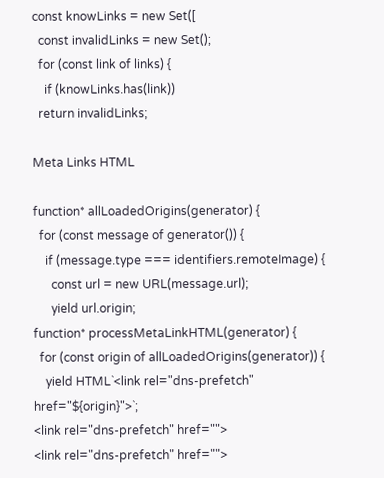const knowLinks = new Set([
  const invalidLinks = new Set();
  for (const link of links) {
    if (knowLinks.has(link))
  return invalidLinks;

Meta Links HTML

function* allLoadedOrigins(generator) {
  for (const message of generator()) {
    if (message.type === identifiers.remoteImage) {
      const url = new URL(message.url);
      yield url.origin;
function* processMetaLinkHTML(generator) {
  for (const origin of allLoadedOrigins(generator)) {
    yield HTML`<link rel="dns-prefetch" href="${origin}">`;
<link rel="dns-prefetch" href="">
<link rel="dns-prefetch" href="">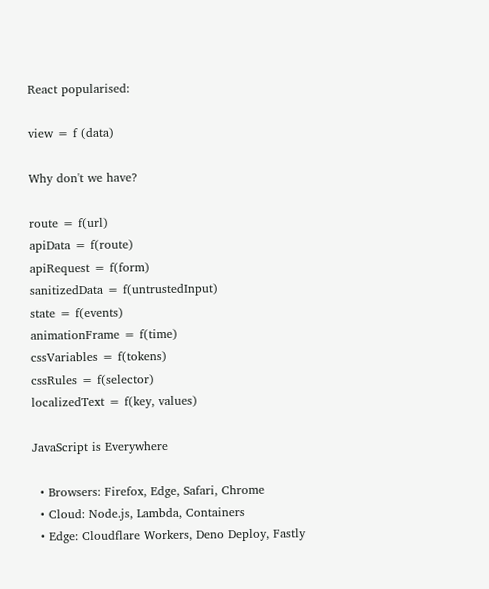React popularised:

view = f (data)

Why don't we have?

route = f(url)
apiData = f(route)
apiRequest = f(form)
sanitizedData = f(untrustedInput)
state = f(events)
animationFrame = f(time)
cssVariables = f(tokens)
cssRules = f(selector)
localizedText = f(key, values)

JavaScript is Everywhere

  • Browsers: Firefox, Edge, Safari, Chrome
  • Cloud: Node.js, Lambda, Containers
  • Edge: Cloudflare Workers, Deno Deploy, Fastly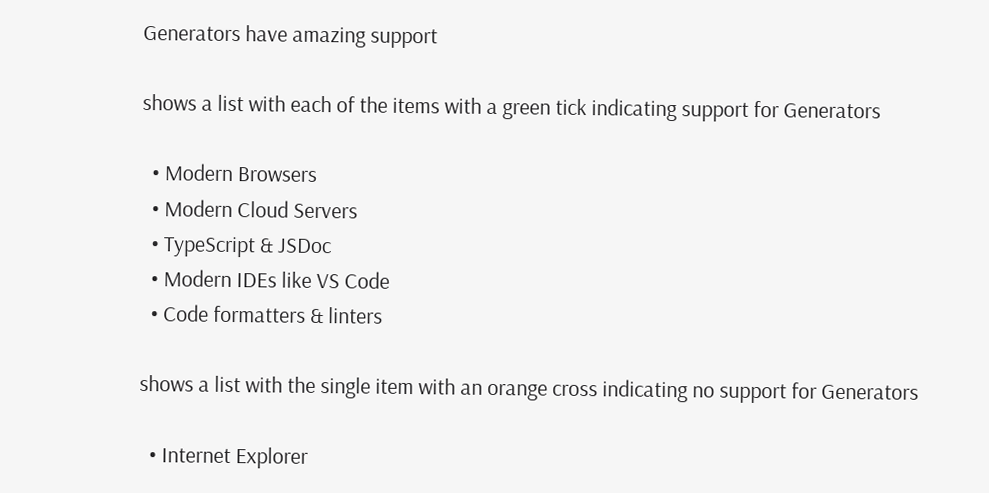Generators have amazing support

shows a list with each of the items with a green tick indicating support for Generators

  • Modern Browsers
  • Modern Cloud Servers
  • TypeScript & JSDoc
  • Modern IDEs like VS Code
  • Code formatters & linters

shows a list with the single item with an orange cross indicating no support for Generators

  • Internet Explorer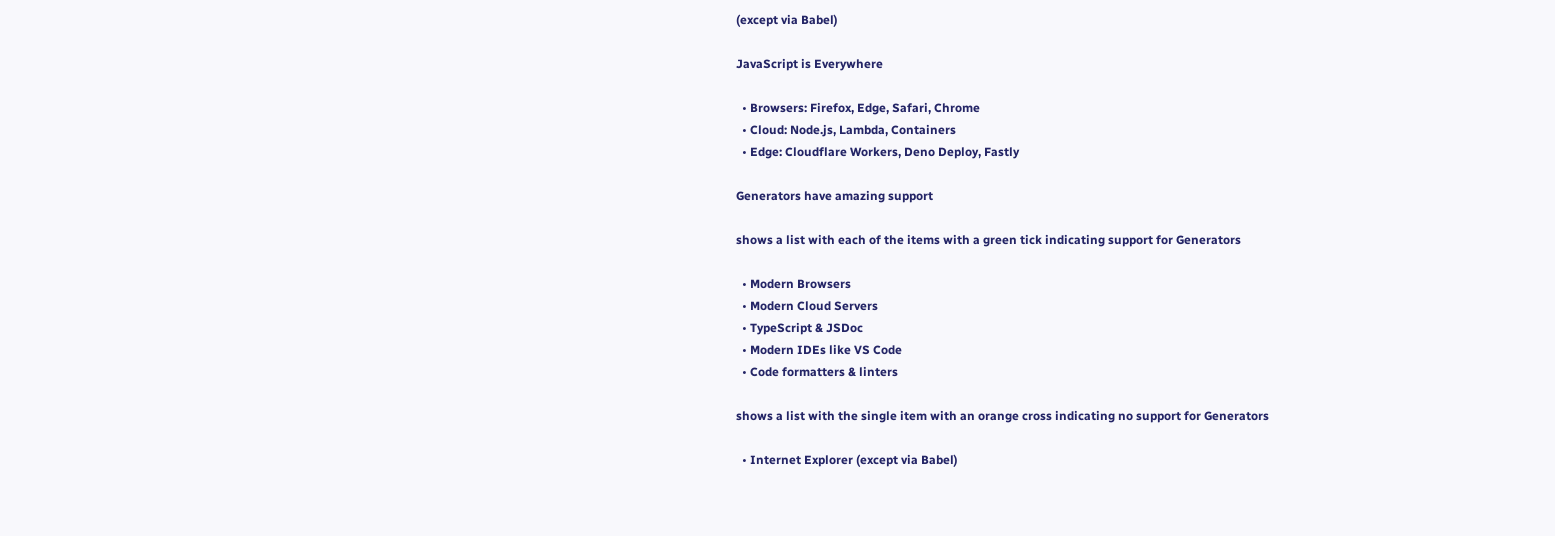(except via Babel)

JavaScript is Everywhere

  • Browsers: Firefox, Edge, Safari, Chrome
  • Cloud: Node.js, Lambda, Containers
  • Edge: Cloudflare Workers, Deno Deploy, Fastly

Generators have amazing support

shows a list with each of the items with a green tick indicating support for Generators

  • Modern Browsers
  • Modern Cloud Servers
  • TypeScript & JSDoc
  • Modern IDEs like VS Code
  • Code formatters & linters

shows a list with the single item with an orange cross indicating no support for Generators

  • Internet Explorer (except via Babel)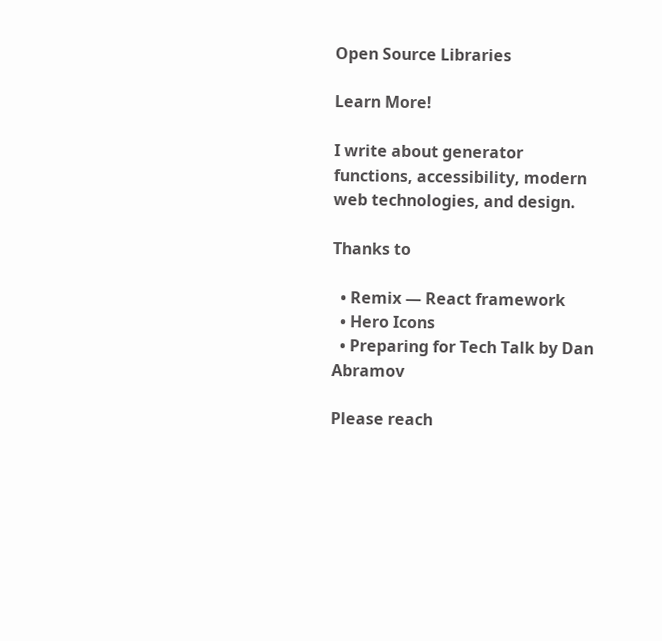Open Source Libraries

Learn More!

I write about generator functions, accessibility, modern web technologies, and design.

Thanks to

  • Remix — React framework
  • Hero Icons
  • Preparing for Tech Talk by Dan Abramov

Please reach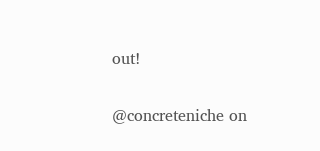out!

@concreteniche on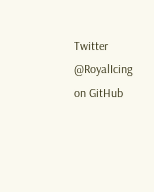Twitter @RoyalIcing on GitHub